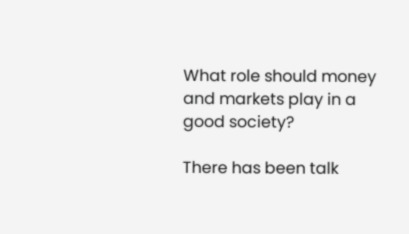What role should money and markets play in a good society?

There has been talk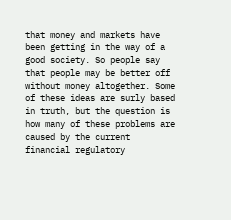that money and markets have been getting in the way of a good society. So people say that people may be better off without money altogether. Some of these ideas are surly based in truth, but the question is how many of these problems are caused by the current financial regulatory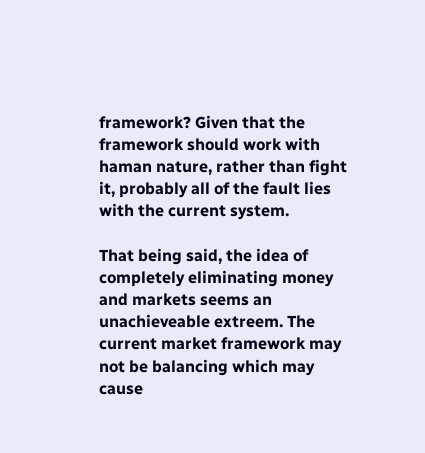framework? Given that the framework should work with haman nature, rather than fight it, probably all of the fault lies with the current system.

That being said, the idea of completely eliminating money and markets seems an unachieveable extreem. The current market framework may not be balancing which may cause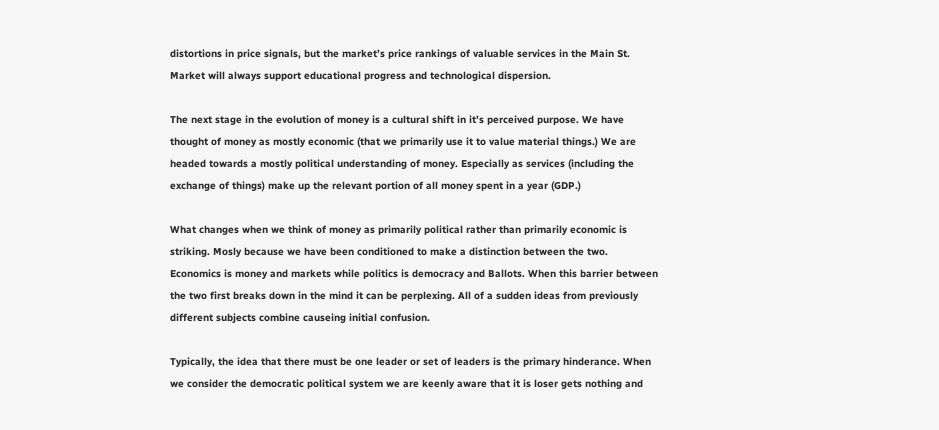distortions in price signals, but the market’s price rankings of valuable services in the Main St. Market will always support educational progress and technological dispersion.

The next stage in the evolution of money is a cultural shift in it’s perceived purpose. We have thought of money as mostly economic (that we primarily use it to value material things.) We are headed towards a mostly political understanding of money. Especially as services (including the exchange of things) make up the relevant portion of all money spent in a year (GDP.)

What changes when we think of money as primarily political rather than primarily economic is striking. Mosly because we have been conditioned to make a distinction between the two. Economics is money and markets while politics is democracy and Ballots. When this barrier between the two first breaks down in the mind it can be perplexing. All of a sudden ideas from previously different subjects combine causeing initial confusion.

Typically, the idea that there must be one leader or set of leaders is the primary hinderance. When we consider the democratic political system we are keenly aware that it is loser gets nothing and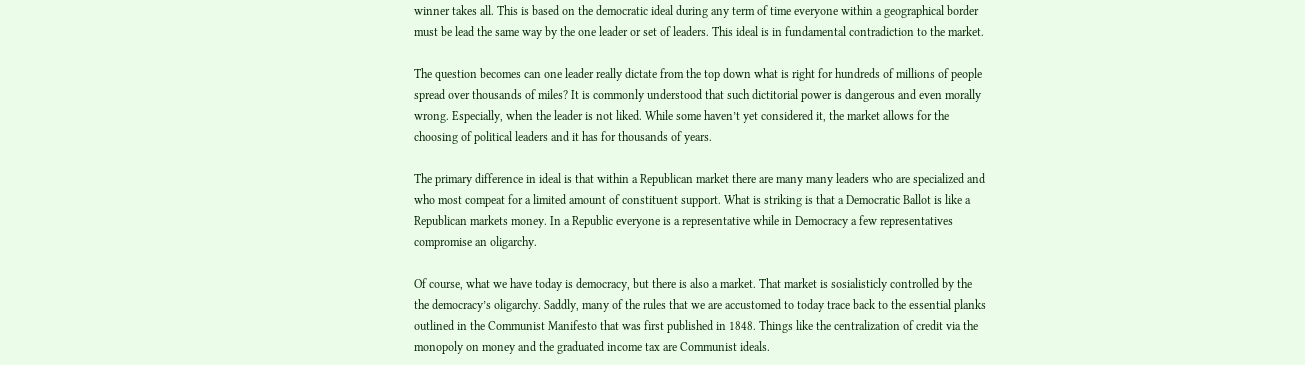winner takes all. This is based on the democratic ideal during any term of time everyone within a geographical border must be lead the same way by the one leader or set of leaders. This ideal is in fundamental contradiction to the market.

The question becomes can one leader really dictate from the top down what is right for hundreds of millions of people spread over thousands of miles? It is commonly understood that such dictitorial power is dangerous and even morally wrong. Especially, when the leader is not liked. While some haven’t yet considered it, the market allows for the choosing of political leaders and it has for thousands of years.

The primary difference in ideal is that within a Republican market there are many many leaders who are specialized and who most compeat for a limited amount of constituent support. What is striking is that a Democratic Ballot is like a Republican markets money. In a Republic everyone is a representative while in Democracy a few representatives compromise an oligarchy.

Of course, what we have today is democracy, but there is also a market. That market is sosialisticly controlled by the the democracy’s oligarchy. Saddly, many of the rules that we are accustomed to today trace back to the essential planks outlined in the Communist Manifesto that was first published in 1848. Things like the centralization of credit via the monopoly on money and the graduated income tax are Communist ideals.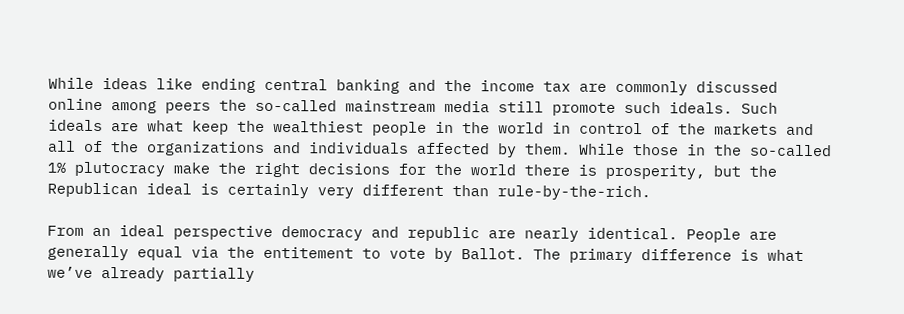While ideas like ending central banking and the income tax are commonly discussed online among peers the so-called mainstream media still promote such ideals. Such ideals are what keep the wealthiest people in the world in control of the markets and all of the organizations and individuals affected by them. While those in the so-called 1% plutocracy make the right decisions for the world there is prosperity, but the Republican ideal is certainly very different than rule-by-the-rich.

From an ideal perspective democracy and republic are nearly identical. People are generally equal via the entitement to vote by Ballot. The primary difference is what we’ve already partially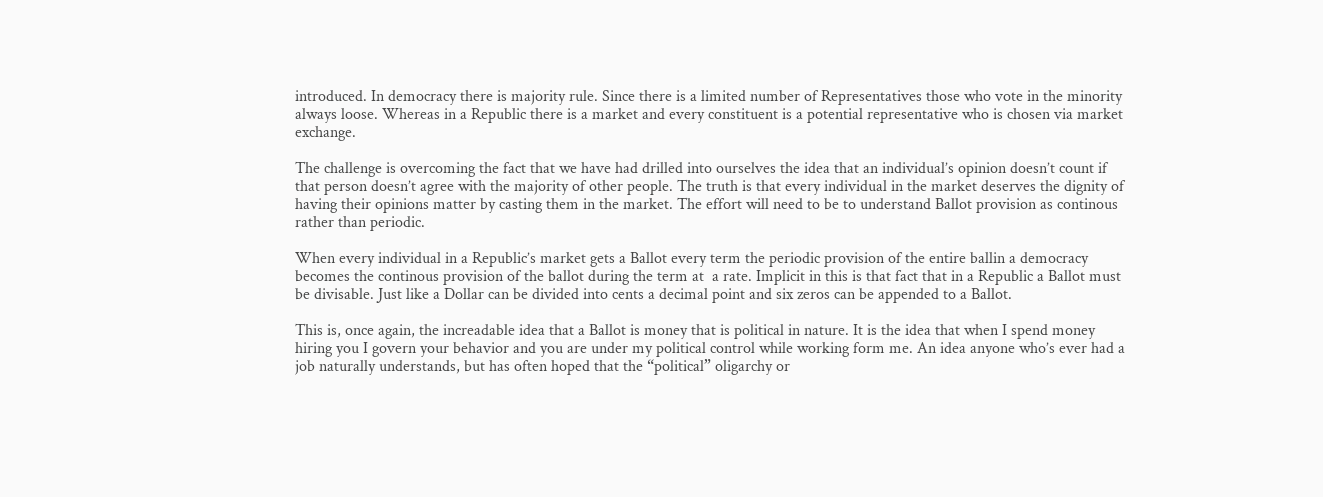introduced. In democracy there is majority rule. Since there is a limited number of Representatives those who vote in the minority always loose. Whereas in a Republic there is a market and every constituent is a potential representative who is chosen via market exchange.

The challenge is overcoming the fact that we have had drilled into ourselves the idea that an individual’s opinion doesn’t count if that person doesn’t agree with the majority of other people. The truth is that every individual in the market deserves the dignity of having their opinions matter by casting them in the market. The effort will need to be to understand Ballot provision as continous rather than periodic.

When every individual in a Republic’s market gets a Ballot every term the periodic provision of the entire ballin a democracy becomes the continous provision of the ballot during the term at  a rate. Implicit in this is that fact that in a Republic a Ballot must be divisable. Just like a Dollar can be divided into cents a decimal point and six zeros can be appended to a Ballot.

This is, once again, the increadable idea that a Ballot is money that is political in nature. It is the idea that when I spend money hiring you I govern your behavior and you are under my political control while working form me. An idea anyone who’s ever had a job naturally understands, but has often hoped that the “political” oligarchy or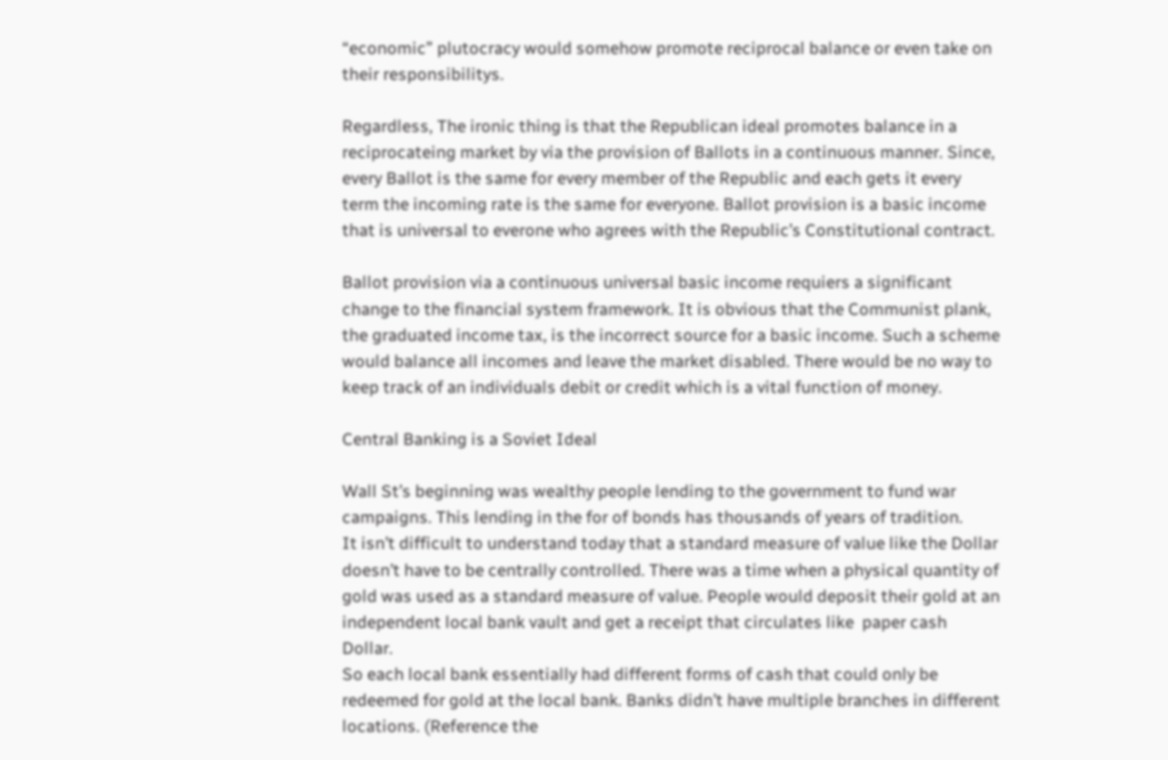“economic” plutocracy would somehow promote reciprocal balance or even take on their responsibilitys.

Regardless, The ironic thing is that the Republican ideal promotes balance in a reciprocateing market by via the provision of Ballots in a continuous manner. Since, every Ballot is the same for every member of the Republic and each gets it every term the incoming rate is the same for everyone. Ballot provision is a basic income that is universal to everone who agrees with the Republic’s Constitutional contract.

Ballot provision via a continuous universal basic income requiers a significant change to the financial system framework. It is obvious that the Communist plank, the graduated income tax, is the incorrect source for a basic income. Such a scheme would balance all incomes and leave the market disabled. There would be no way to keep track of an individuals debit or credit which is a vital function of money.

Central Banking is a Soviet Ideal

Wall St’s beginning was wealthy people lending to the government to fund war campaigns. This lending in the for of bonds has thousands of years of tradition.
It isn’t difficult to understand today that a standard measure of value like the Dollar   doesn’t have to be centrally controlled. There was a time when a physical quantity of gold was used as a standard measure of value. People would deposit their gold at an independent local bank vault and get a receipt that circulates like  paper cash Dollar.
So each local bank essentially had different forms of cash that could only be redeemed for gold at the local bank. Banks didn’t have multiple branches in different locations. (Reference the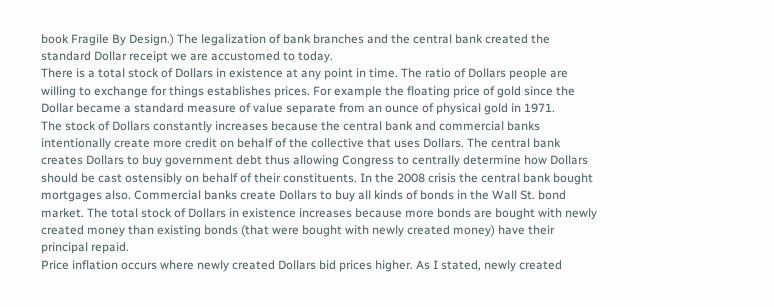book Fragile By Design.) The legalization of bank branches and the central bank created the standard Dollar receipt we are accustomed to today.
There is a total stock of Dollars in existence at any point in time. The ratio of Dollars people are willing to exchange for things establishes prices. For example the floating price of gold since the Dollar became a standard measure of value separate from an ounce of physical gold in 1971.
The stock of Dollars constantly increases because the central bank and commercial banks intentionally create more credit on behalf of the collective that uses Dollars. The central bank creates Dollars to buy government debt thus allowing Congress to centrally determine how Dollars should be cast ostensibly on behalf of their constituents. In the 2008 crisis the central bank bought mortgages also. Commercial banks create Dollars to buy all kinds of bonds in the Wall St. bond market. The total stock of Dollars in existence increases because more bonds are bought with newly created money than existing bonds (that were bought with newly created money) have their principal repaid.
Price inflation occurs where newly created Dollars bid prices higher. As I stated, newly created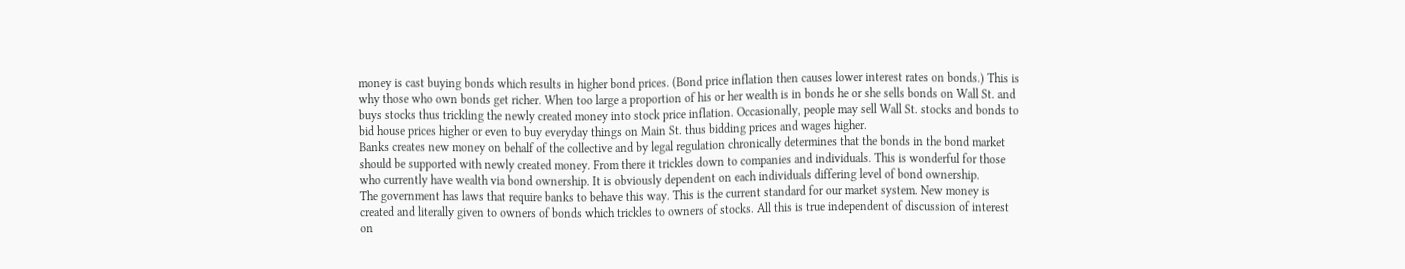money is cast buying bonds which results in higher bond prices. (Bond price inflation then causes lower interest rates on bonds.) This is why those who own bonds get richer. When too large a proportion of his or her wealth is in bonds he or she sells bonds on Wall St. and buys stocks thus trickling the newly created money into stock price inflation. Occasionally, people may sell Wall St. stocks and bonds to bid house prices higher or even to buy everyday things on Main St. thus bidding prices and wages higher.
Banks creates new money on behalf of the collective and by legal regulation chronically determines that the bonds in the bond market should be supported with newly created money. From there it trickles down to companies and individuals. This is wonderful for those who currently have wealth via bond ownership. It is obviously dependent on each individuals differing level of bond ownership.
The government has laws that require banks to behave this way. This is the current standard for our market system. New money is created and literally given to owners of bonds which trickles to owners of stocks. All this is true independent of discussion of interest on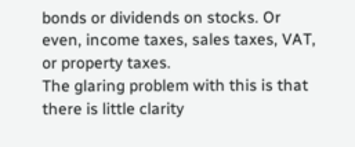bonds or dividends on stocks. Or even, income taxes, sales taxes, VAT, or property taxes.
The glaring problem with this is that there is little clarity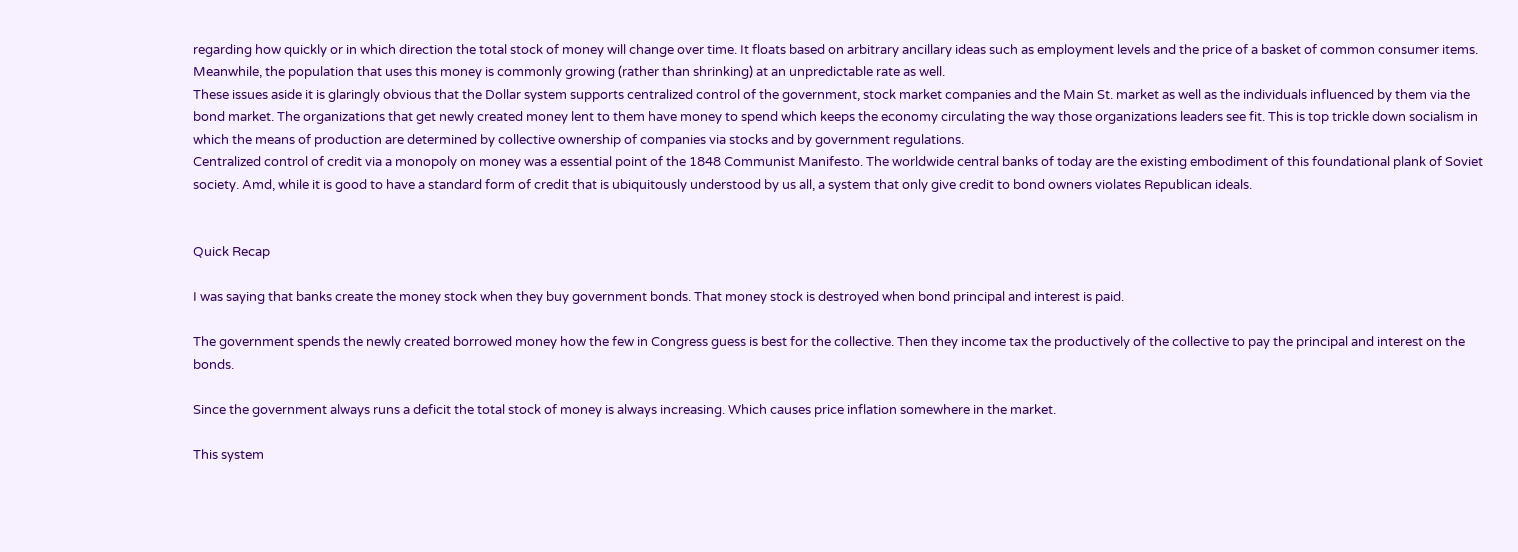regarding how quickly or in which direction the total stock of money will change over time. It floats based on arbitrary ancillary ideas such as employment levels and the price of a basket of common consumer items. Meanwhile, the population that uses this money is commonly growing (rather than shrinking) at an unpredictable rate as well.
These issues aside it is glaringly obvious that the Dollar system supports centralized control of the government, stock market companies and the Main St. market as well as the individuals influenced by them via the bond market. The organizations that get newly created money lent to them have money to spend which keeps the economy circulating the way those organizations leaders see fit. This is top trickle down socialism in which the means of production are determined by collective ownership of companies via stocks and by government regulations.
Centralized control of credit via a monopoly on money was a essential point of the 1848 Communist Manifesto. The worldwide central banks of today are the existing embodiment of this foundational plank of Soviet society. Amd, while it is good to have a standard form of credit that is ubiquitously understood by us all, a system that only give credit to bond owners violates Republican ideals.


Quick Recap

I was saying that banks create the money stock when they buy government bonds. That money stock is destroyed when bond principal and interest is paid.

The government spends the newly created borrowed money how the few in Congress guess is best for the collective. Then they income tax the productively of the collective to pay the principal and interest on the bonds.

Since the government always runs a deficit the total stock of money is always increasing. Which causes price inflation somewhere in the market.

This system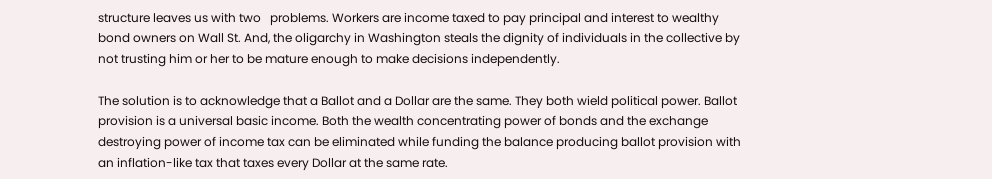structure leaves us with two   problems. Workers are income taxed to pay principal and interest to wealthy bond owners on Wall St. And, the oligarchy in Washington steals the dignity of individuals in the collective by not trusting him or her to be mature enough to make decisions independently.

The solution is to acknowledge that a Ballot and a Dollar are the same. They both wield political power. Ballot provision is a universal basic income. Both the wealth concentrating power of bonds and the exchange destroying power of income tax can be eliminated while funding the balance producing ballot provision with an inflation-like tax that taxes every Dollar at the same rate.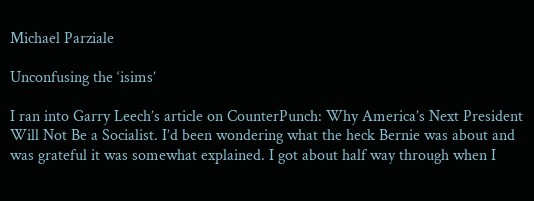Michael Parziale

Unconfusing the ‘isims’

I ran into Garry Leech’s article on CounterPunch: Why America’s Next President Will Not Be a Socialist. I’d been wondering what the heck Bernie was about and was grateful it was somewhat explained. I got about half way through when I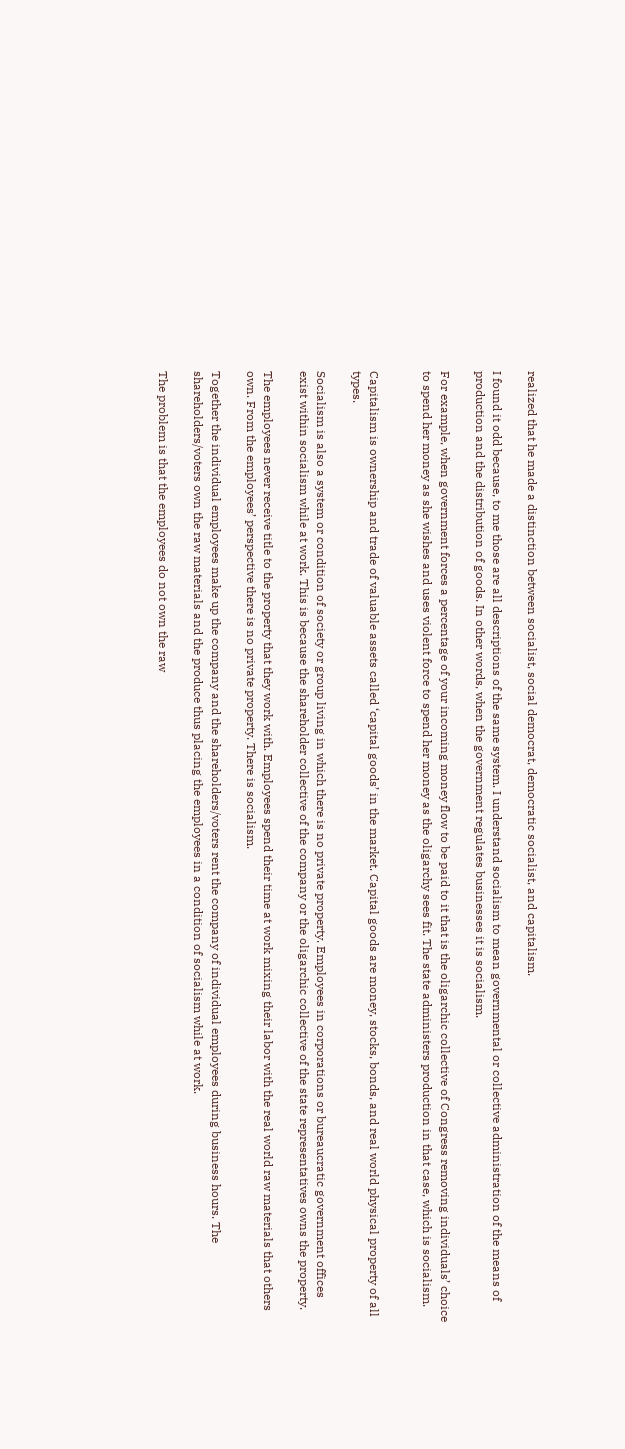realized that he made a distinction between socialist, social democrat, democratic socialist, and capitalism.

I found it odd because, to me those are all descriptions of the same system. I understand socialism to mean governmental or collective administration of the means of production and the distribution of goods. In other words, when the government regulates businesses it is socialism.

For example, when government forces a percentage of your incoming money flow to be paid to it that is the oligarchic collective of Congress removing individuals’ choice to spend her money as she wishes and uses violent force to spend her money as the oligarchy sees fit. The state administers production in that case, which is socialism.


Capitalism is ownership and trade of valuable assets called ‘capital goods’ in the market. Capital goods are money, stocks, bonds, and real world physical property of all types.

Socialism is also a system or condition of society or group living in which there is no private property. Employees in corporations or bureaucratic government offices exist within socialism while at work. This is because the shareholder collective of the company or the oligarchic collective of the state representatives owns the property.

The employees never receive title to the property that they work with. Employees spend their time at work mixing their labor with the real world raw materials that others own. From the employees’ perspective there is no private property. There is socialism.

Together the individual employees make up the company and the shareholders/voters rent the company of individual employees during business hours. The shareholders/voters own the raw materials and the produce thus placing the employees in a condition of socialism while at work.

The problem is that the employees do not own the raw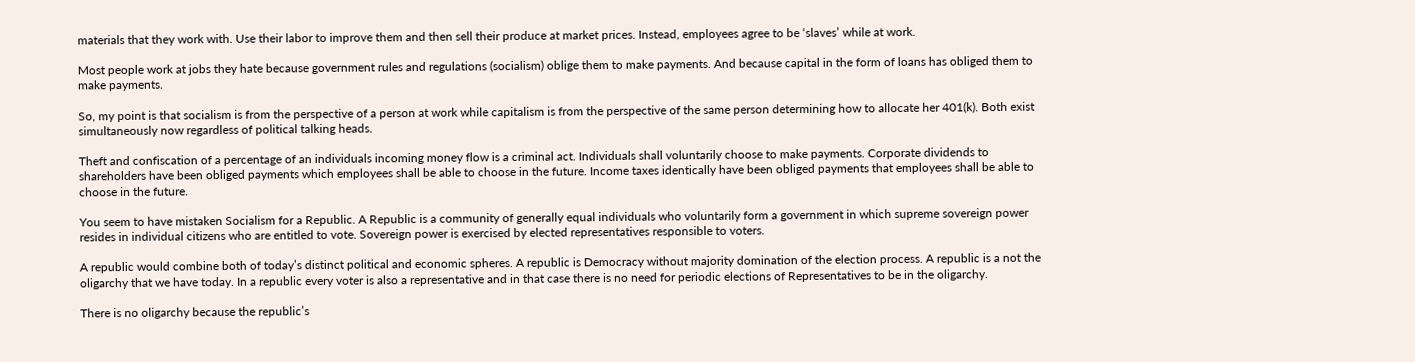materials that they work with. Use their labor to improve them and then sell their produce at market prices. Instead, employees agree to be ‘slaves’ while at work.

Most people work at jobs they hate because government rules and regulations (socialism) oblige them to make payments. And because capital in the form of loans has obliged them to make payments.

So, my point is that socialism is from the perspective of a person at work while capitalism is from the perspective of the same person determining how to allocate her 401(k). Both exist simultaneously now regardless of political talking heads.

Theft and confiscation of a percentage of an individuals incoming money flow is a criminal act. Individuals shall voluntarily choose to make payments. Corporate dividends to shareholders have been obliged payments which employees shall be able to choose in the future. Income taxes identically have been obliged payments that employees shall be able to choose in the future.

You seem to have mistaken Socialism for a Republic. A Republic is a community of generally equal individuals who voluntarily form a government in which supreme sovereign power resides in individual citizens who are entitled to vote. Sovereign power is exercised by elected representatives responsible to voters.

A republic would combine both of today’s distinct political and economic spheres. A republic is Democracy without majority domination of the election process. A republic is a not the oligarchy that we have today. In a republic every voter is also a representative and in that case there is no need for periodic elections of Representatives to be in the oligarchy.

There is no oligarchy because the republic’s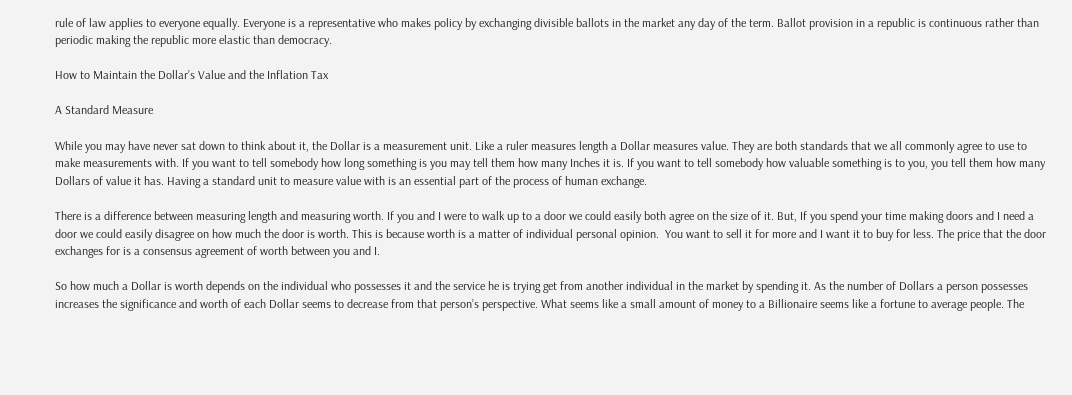rule of law applies to everyone equally. Everyone is a representative who makes policy by exchanging divisible ballots in the market any day of the term. Ballot provision in a republic is continuous rather than periodic making the republic more elastic than democracy.

How to Maintain the Dollar’s Value and the Inflation Tax

A Standard Measure

While you may have never sat down to think about it, the Dollar is a measurement unit. Like a ruler measures length a Dollar measures value. They are both standards that we all commonly agree to use to make measurements with. If you want to tell somebody how long something is you may tell them how many Inches it is. If you want to tell somebody how valuable something is to you, you tell them how many Dollars of value it has. Having a standard unit to measure value with is an essential part of the process of human exchange.

There is a difference between measuring length and measuring worth. If you and I were to walk up to a door we could easily both agree on the size of it. But, If you spend your time making doors and I need a door we could easily disagree on how much the door is worth. This is because worth is a matter of individual personal opinion.  You want to sell it for more and I want it to buy for less. The price that the door exchanges for is a consensus agreement of worth between you and I.

So how much a Dollar is worth depends on the individual who possesses it and the service he is trying get from another individual in the market by spending it. As the number of Dollars a person possesses increases the significance and worth of each Dollar seems to decrease from that person’s perspective. What seems like a small amount of money to a Billionaire seems like a fortune to average people. The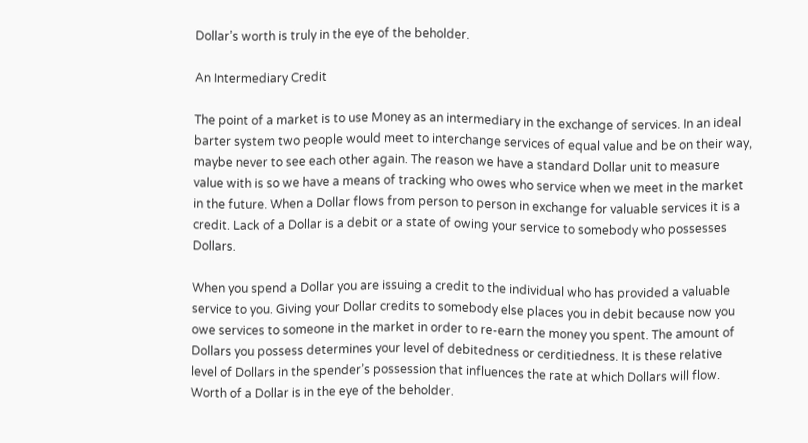Dollar’s worth is truly in the eye of the beholder.

An Intermediary Credit

The point of a market is to use Money as an intermediary in the exchange of services. In an ideal barter system two people would meet to interchange services of equal value and be on their way, maybe never to see each other again. The reason we have a standard Dollar unit to measure value with is so we have a means of tracking who owes who service when we meet in the market in the future. When a Dollar flows from person to person in exchange for valuable services it is a credit. Lack of a Dollar is a debit or a state of owing your service to somebody who possesses Dollars.

When you spend a Dollar you are issuing a credit to the individual who has provided a valuable service to you. Giving your Dollar credits to somebody else places you in debit because now you owe services to someone in the market in order to re-earn the money you spent. The amount of Dollars you possess determines your level of debitedness or cerditiedness. It is these relative level of Dollars in the spender’s possession that influences the rate at which Dollars will flow. Worth of a Dollar is in the eye of the beholder.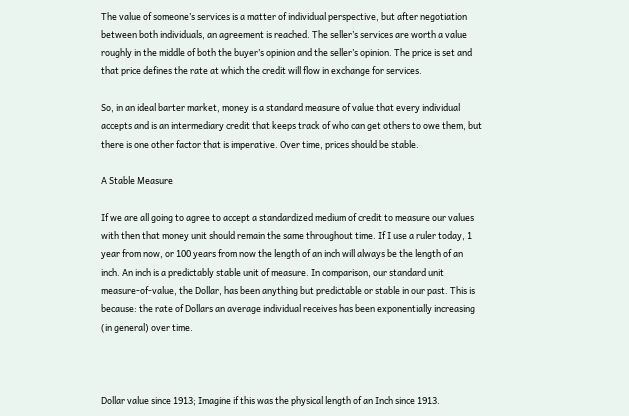The value of someone’s services is a matter of individual perspective, but after negotiation between both individuals, an agreement is reached. The seller’s services are worth a value roughly in the middle of both the buyer’s opinion and the seller’s opinion. The price is set and that price defines the rate at which the credit will flow in exchange for services.

So, in an ideal barter market, money is a standard measure of value that every individual accepts and is an intermediary credit that keeps track of who can get others to owe them, but there is one other factor that is imperative. Over time, prices should be stable.

A Stable Measure

If we are all going to agree to accept a standardized medium of credit to measure our values with then that money unit should remain the same throughout time. If I use a ruler today, 1 year from now, or 100 years from now the length of an inch will always be the length of an inch. An inch is a predictably stable unit of measure. In comparison, our standard unit measure-of-value, the Dollar, has been anything but predictable or stable in our past. This is because: the rate of Dollars an average individual receives has been exponentially increasing (in general) over time.



Dollar value since 1913; Imagine if this was the physical length of an Inch since 1913.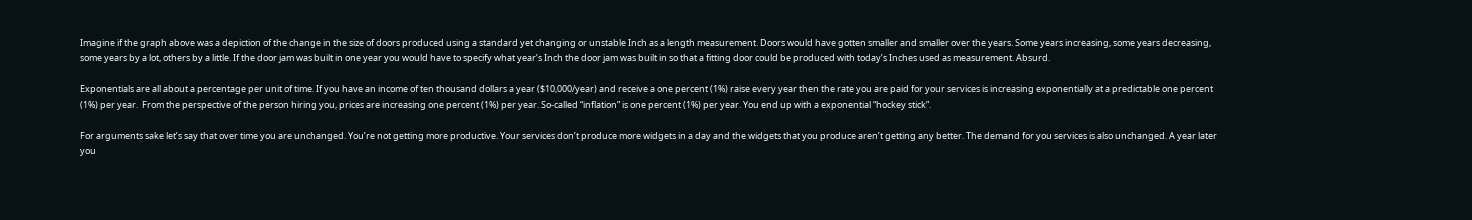Imagine if the graph above was a depiction of the change in the size of doors produced using a standard yet changing or unstable Inch as a length measurement. Doors would have gotten smaller and smaller over the years. Some years increasing, some years decreasing, some years by a lot, others by a little. If the door jam was built in one year you would have to specify what year’s Inch the door jam was built in so that a fitting door could be produced with today’s Inches used as measurement. Absurd.

Exponentials are all about a percentage per unit of time. If you have an income of ten thousand dollars a year ($10,000/year) and receive a one percent (1%) raise every year then the rate you are paid for your services is increasing exponentially at a predictable one percent (1%) per year.  From the perspective of the person hiring you, prices are increasing one percent (1%) per year. So-called “inflation” is one percent (1%) per year. You end up with a exponential “hockey stick”.

For arguments sake let’s say that over time you are unchanged. You’re not getting more productive. Your services don’t produce more widgets in a day and the widgets that you produce aren’t getting any better. The demand for you services is also unchanged. A year later you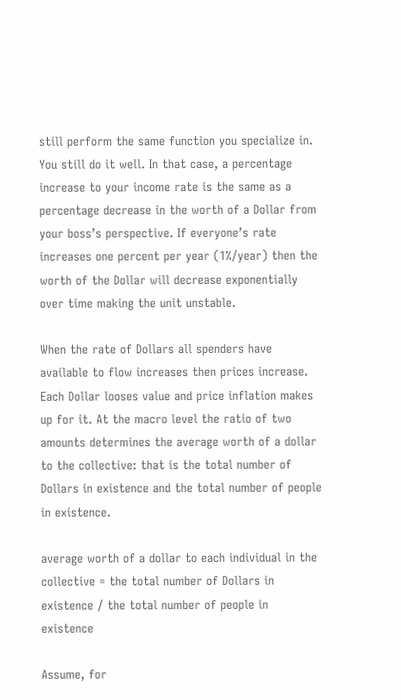still perform the same function you specialize in. You still do it well. In that case, a percentage increase to your income rate is the same as a percentage decrease in the worth of a Dollar from your boss’s perspective. If everyone’s rate increases one percent per year (1%/year) then the worth of the Dollar will decrease exponentially over time making the unit unstable.

When the rate of Dollars all spenders have available to flow increases then prices increase. Each Dollar looses value and price inflation makes up for it. At the macro level the ratio of two amounts determines the average worth of a dollar to the collective: that is the total number of Dollars in existence and the total number of people in existence.

average worth of a dollar to each individual in the collective = the total number of Dollars in existence / the total number of people in existence

Assume, for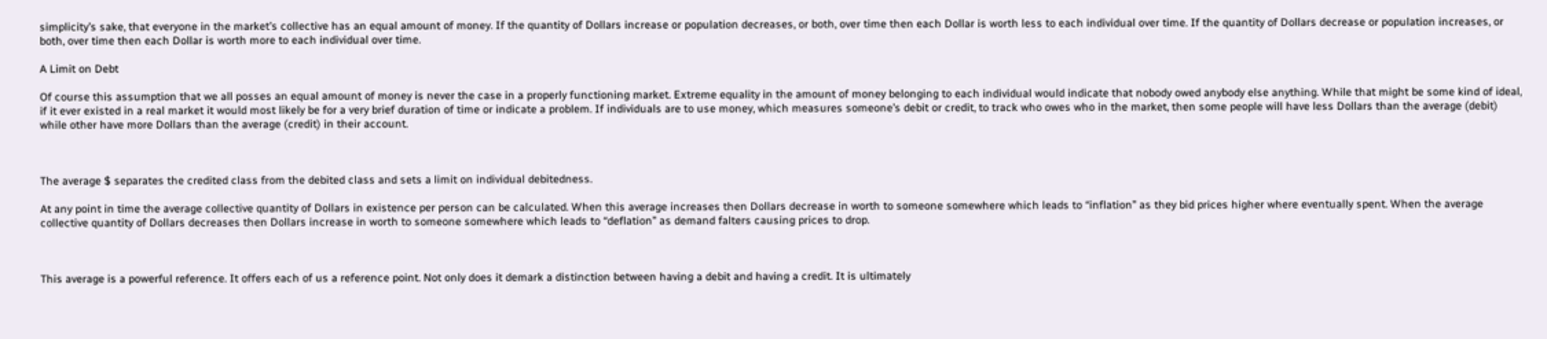simplicity’s sake, that everyone in the market’s collective has an equal amount of money. If the quantity of Dollars increase or population decreases, or both, over time then each Dollar is worth less to each individual over time. If the quantity of Dollars decrease or population increases, or both, over time then each Dollar is worth more to each individual over time.

A Limit on Debt

Of course this assumption that we all posses an equal amount of money is never the case in a properly functioning market. Extreme equality in the amount of money belonging to each individual would indicate that nobody owed anybody else anything. While that might be some kind of ideal, if it ever existed in a real market it would most likely be for a very brief duration of time or indicate a problem. If individuals are to use money, which measures someone’s debit or credit, to track who owes who in the market, then some people will have less Dollars than the average (debit) while other have more Dollars than the average (credit) in their account.



The average $ separates the credited class from the debited class and sets a limit on individual debitedness.

At any point in time the average collective quantity of Dollars in existence per person can be calculated. When this average increases then Dollars decrease in worth to someone somewhere which leads to “inflation” as they bid prices higher where eventually spent. When the average collective quantity of Dollars decreases then Dollars increase in worth to someone somewhere which leads to “deflation” as demand falters causing prices to drop.



This average is a powerful reference. It offers each of us a reference point. Not only does it demark a distinction between having a debit and having a credit. It is ultimately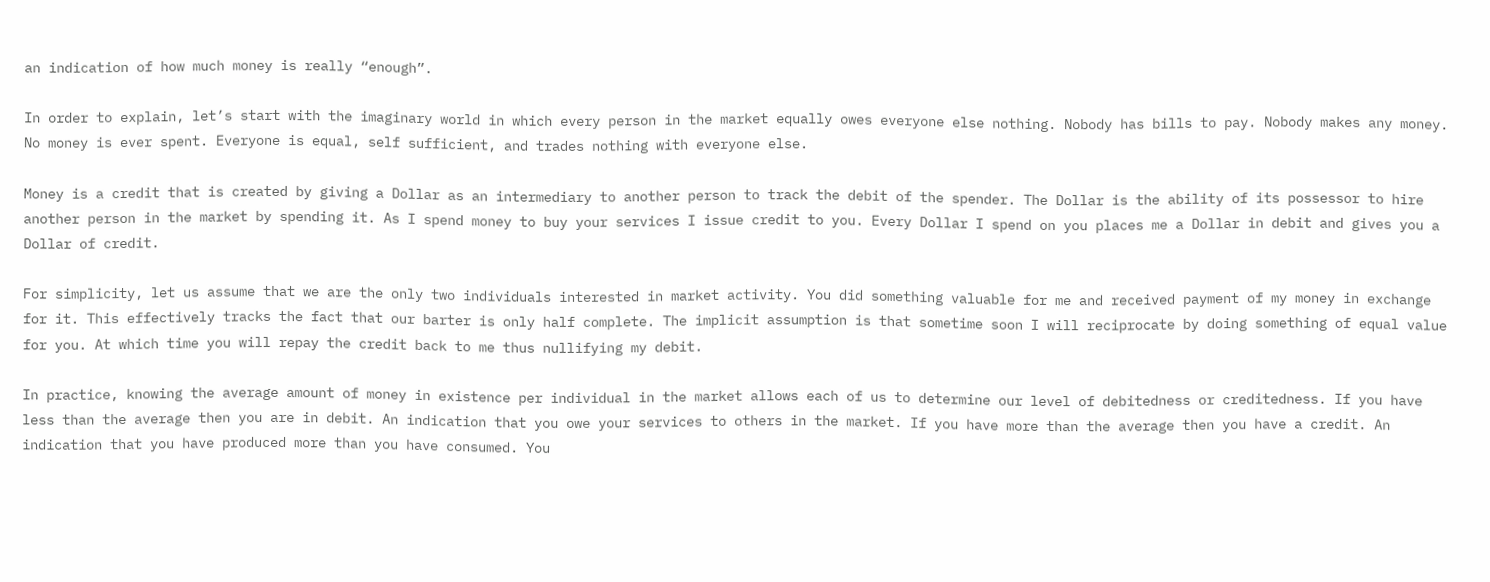an indication of how much money is really “enough”.

In order to explain, let’s start with the imaginary world in which every person in the market equally owes everyone else nothing. Nobody has bills to pay. Nobody makes any money. No money is ever spent. Everyone is equal, self sufficient, and trades nothing with everyone else.

Money is a credit that is created by giving a Dollar as an intermediary to another person to track the debit of the spender. The Dollar is the ability of its possessor to hire another person in the market by spending it. As I spend money to buy your services I issue credit to you. Every Dollar I spend on you places me a Dollar in debit and gives you a Dollar of credit.

For simplicity, let us assume that we are the only two individuals interested in market activity. You did something valuable for me and received payment of my money in exchange for it. This effectively tracks the fact that our barter is only half complete. The implicit assumption is that sometime soon I will reciprocate by doing something of equal value for you. At which time you will repay the credit back to me thus nullifying my debit.

In practice, knowing the average amount of money in existence per individual in the market allows each of us to determine our level of debitedness or creditedness. If you have less than the average then you are in debit. An indication that you owe your services to others in the market. If you have more than the average then you have a credit. An indication that you have produced more than you have consumed. You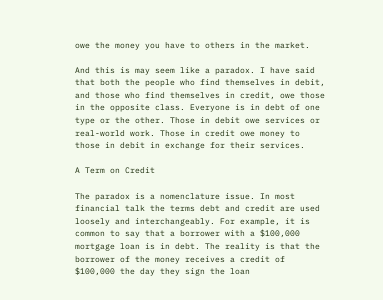owe the money you have to others in the market.

And this is may seem like a paradox. I have said that both the people who find themselves in debit, and those who find themselves in credit, owe those in the opposite class. Everyone is in debt of one type or the other. Those in debit owe services or real-world work. Those in credit owe money to those in debit in exchange for their services.

A Term on Credit

The paradox is a nomenclature issue. In most financial talk the terms debt and credit are used loosely and interchangeably. For example, it is common to say that a borrower with a $100,000 mortgage loan is in debt. The reality is that the borrower of the money receives a credit of $100,000 the day they sign the loan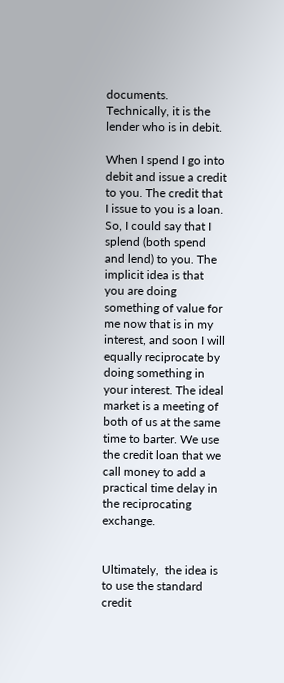documents. Technically, it is the lender who is in debit.

When I spend I go into debit and issue a credit to you. The credit that I issue to you is a loan. So, I could say that I splend (both spend and lend) to you. The implicit idea is that you are doing something of value for me now that is in my interest, and soon I will equally reciprocate by doing something in your interest. The ideal market is a meeting of both of us at the same time to barter. We use the credit loan that we call money to add a practical time delay in the reciprocating exchange.


Ultimately,  the idea is to use the standard credit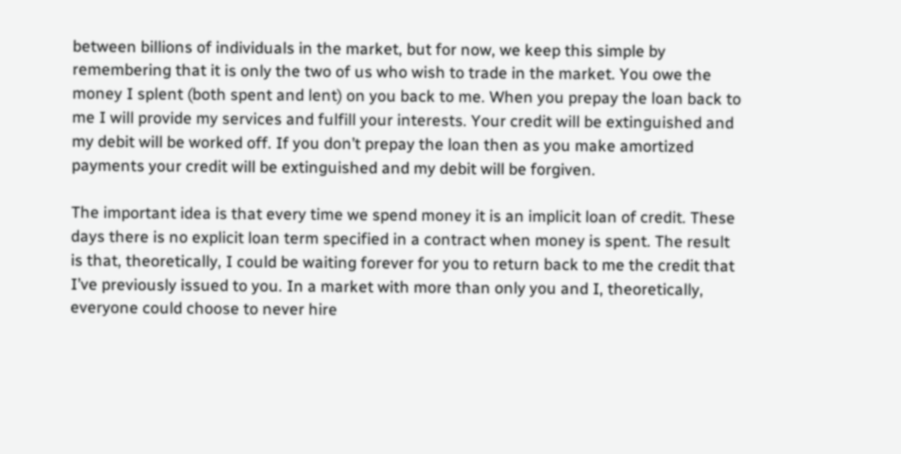between billions of individuals in the market, but for now, we keep this simple by remembering that it is only the two of us who wish to trade in the market. You owe the money I splent (both spent and lent) on you back to me. When you prepay the loan back to me I will provide my services and fulfill your interests. Your credit will be extinguished and my debit will be worked off. If you don’t prepay the loan then as you make amortized payments your credit will be extinguished and my debit will be forgiven.

The important idea is that every time we spend money it is an implicit loan of credit. These days there is no explicit loan term specified in a contract when money is spent. The result is that, theoretically, I could be waiting forever for you to return back to me the credit that I’ve previously issued to you. In a market with more than only you and I, theoretically, everyone could choose to never hire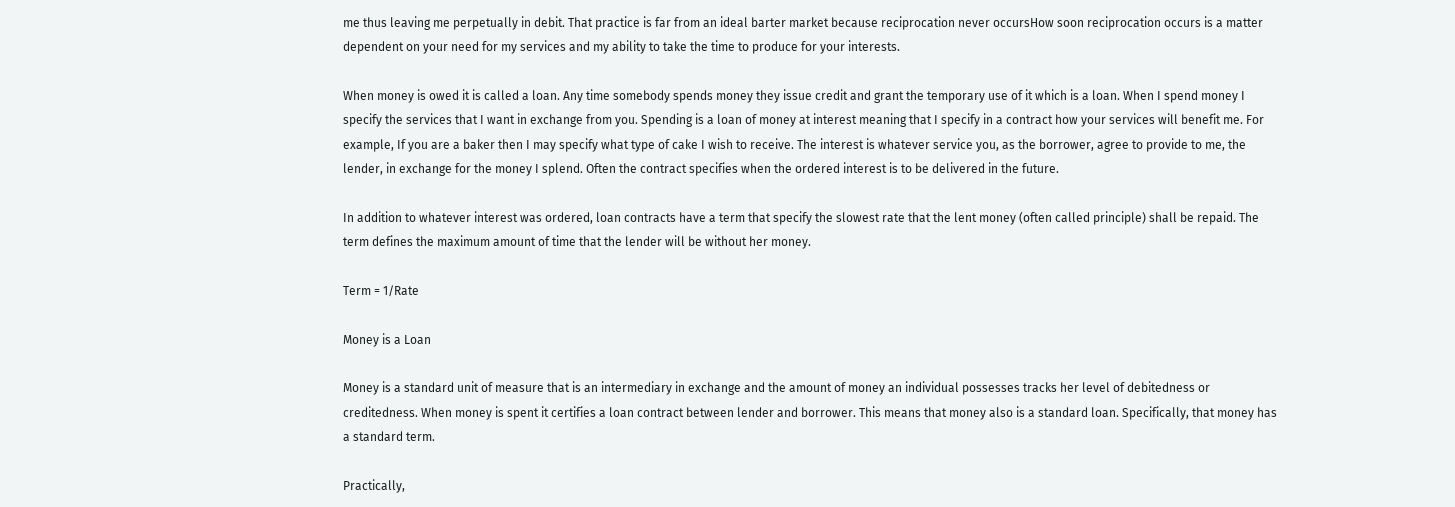me thus leaving me perpetually in debit. That practice is far from an ideal barter market because reciprocation never occursHow soon reciprocation occurs is a matter dependent on your need for my services and my ability to take the time to produce for your interests.

When money is owed it is called a loan. Any time somebody spends money they issue credit and grant the temporary use of it which is a loan. When I spend money I specify the services that I want in exchange from you. Spending is a loan of money at interest meaning that I specify in a contract how your services will benefit me. For example, If you are a baker then I may specify what type of cake I wish to receive. The interest is whatever service you, as the borrower, agree to provide to me, the lender, in exchange for the money I splend. Often the contract specifies when the ordered interest is to be delivered in the future.

In addition to whatever interest was ordered, loan contracts have a term that specify the slowest rate that the lent money (often called principle) shall be repaid. The term defines the maximum amount of time that the lender will be without her money.

Term = 1/Rate

Money is a Loan

Money is a standard unit of measure that is an intermediary in exchange and the amount of money an individual possesses tracks her level of debitedness or creditedness. When money is spent it certifies a loan contract between lender and borrower. This means that money also is a standard loan. Specifically, that money has a standard term.

Practically,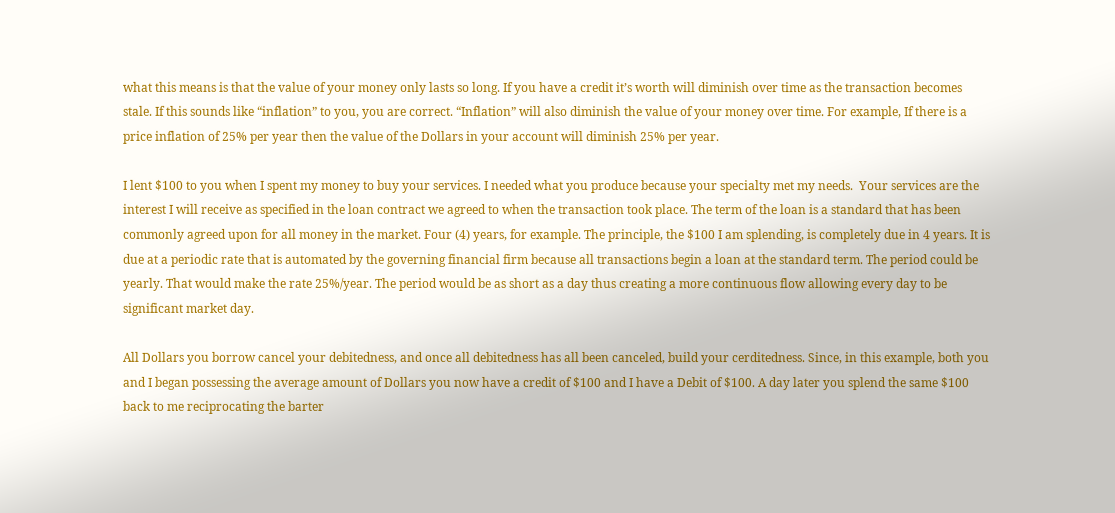what this means is that the value of your money only lasts so long. If you have a credit it’s worth will diminish over time as the transaction becomes stale. If this sounds like “inflation” to you, you are correct. “Inflation” will also diminish the value of your money over time. For example, If there is a price inflation of 25% per year then the value of the Dollars in your account will diminish 25% per year.

I lent $100 to you when I spent my money to buy your services. I needed what you produce because your specialty met my needs.  Your services are the interest I will receive as specified in the loan contract we agreed to when the transaction took place. The term of the loan is a standard that has been commonly agreed upon for all money in the market. Four (4) years, for example. The principle, the $100 I am splending, is completely due in 4 years. It is due at a periodic rate that is automated by the governing financial firm because all transactions begin a loan at the standard term. The period could be yearly. That would make the rate 25%/year. The period would be as short as a day thus creating a more continuous flow allowing every day to be significant market day.

All Dollars you borrow cancel your debitedness, and once all debitedness has all been canceled, build your cerditedness. Since, in this example, both you and I began possessing the average amount of Dollars you now have a credit of $100 and I have a Debit of $100. A day later you splend the same $100 back to me reciprocating the barter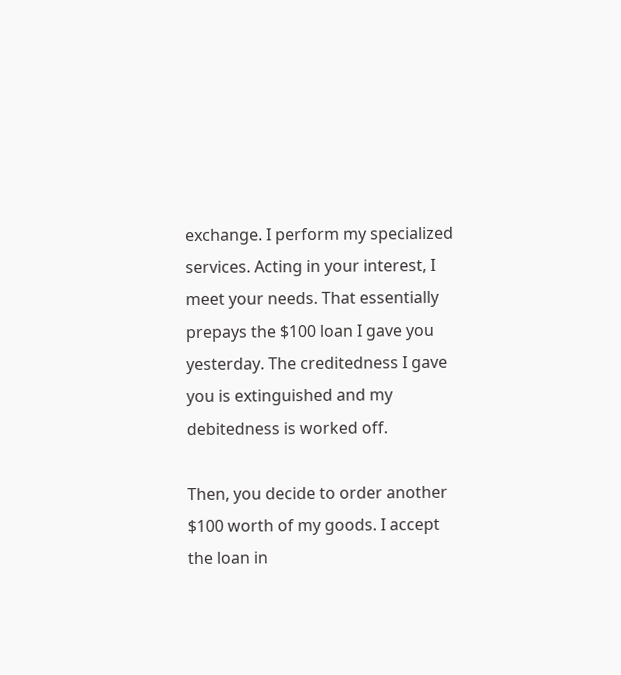exchange. I perform my specialized services. Acting in your interest, I meet your needs. That essentially prepays the $100 loan I gave you yesterday. The creditedness I gave you is extinguished and my debitedness is worked off.

Then, you decide to order another $100 worth of my goods. I accept the loan in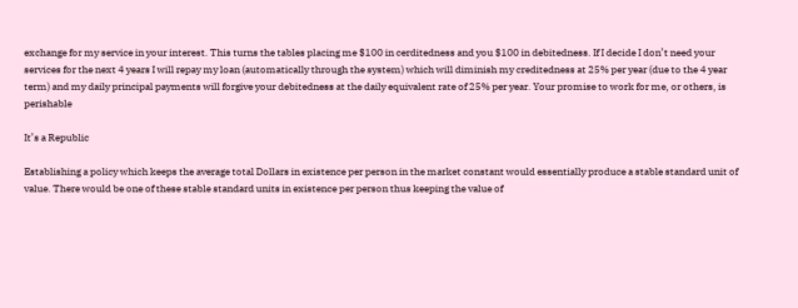exchange for my service in your interest. This turns the tables placing me $100 in cerditedness and you $100 in debitedness. If I decide I don’t need your services for the next 4 years I will repay my loan (automatically through the system) which will diminish my creditedness at 25% per year (due to the 4 year term) and my daily principal payments will forgive your debitedness at the daily equivalent rate of 25% per year. Your promise to work for me, or others, is perishable

It’s a Republic

Establishing a policy which keeps the average total Dollars in existence per person in the market constant would essentially produce a stable standard unit of value. There would be one of these stable standard units in existence per person thus keeping the value of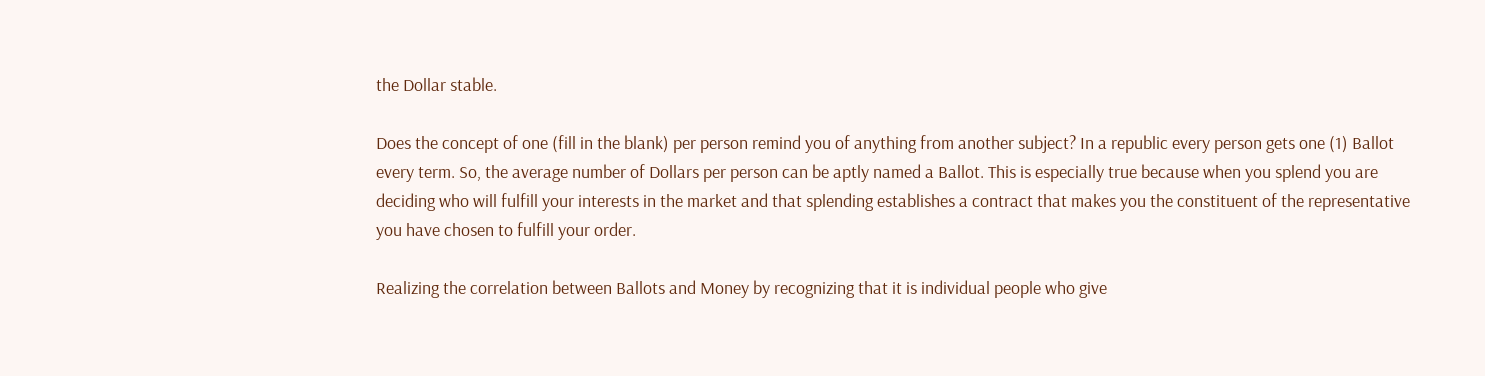the Dollar stable.

Does the concept of one (fill in the blank) per person remind you of anything from another subject? In a republic every person gets one (1) Ballot every term. So, the average number of Dollars per person can be aptly named a Ballot. This is especially true because when you splend you are deciding who will fulfill your interests in the market and that splending establishes a contract that makes you the constituent of the representative you have chosen to fulfill your order.

Realizing the correlation between Ballots and Money by recognizing that it is individual people who give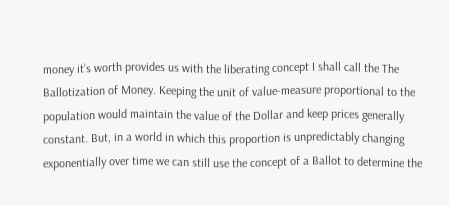money it’s worth provides us with the liberating concept I shall call the The Ballotization of Money. Keeping the unit of value-measure proportional to the population would maintain the value of the Dollar and keep prices generally constant. But, in a world in which this proportion is unpredictably changing exponentially over time we can still use the concept of a Ballot to determine the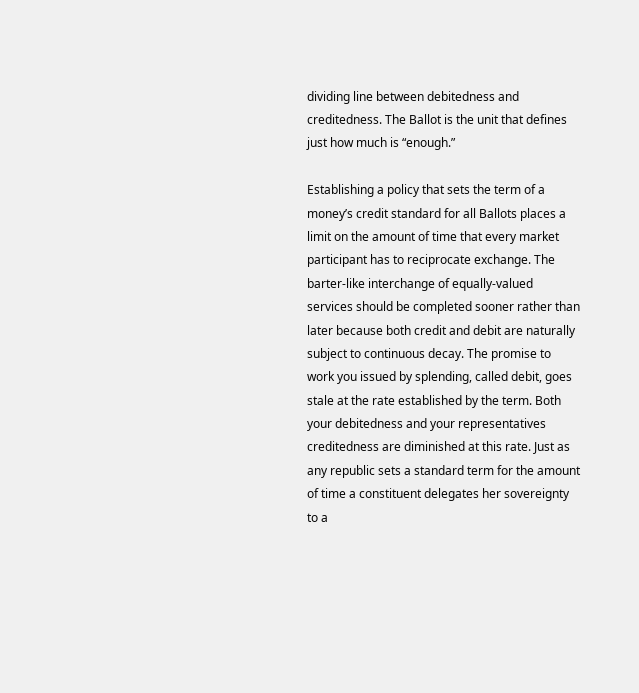dividing line between debitedness and creditedness. The Ballot is the unit that defines just how much is “enough.”

Establishing a policy that sets the term of a money’s credit standard for all Ballots places a limit on the amount of time that every market participant has to reciprocate exchange. The barter-like interchange of equally-valued services should be completed sooner rather than later because both credit and debit are naturally subject to continuous decay. The promise to work you issued by splending, called debit, goes stale at the rate established by the term. Both your debitedness and your representatives creditedness are diminished at this rate. Just as any republic sets a standard term for the amount of time a constituent delegates her sovereignty to a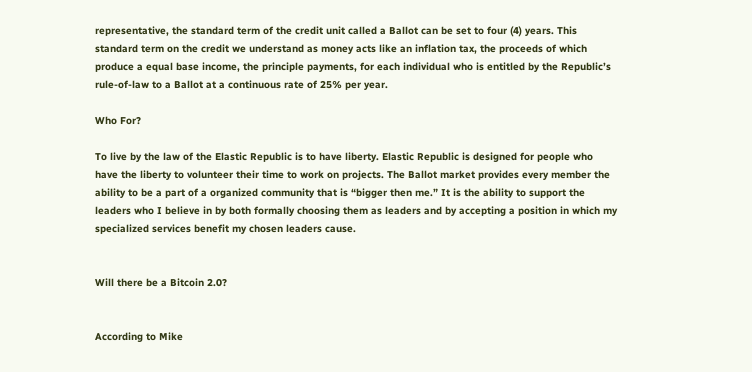representative, the standard term of the credit unit called a Ballot can be set to four (4) years. This standard term on the credit we understand as money acts like an inflation tax, the proceeds of which produce a equal base income, the principle payments, for each individual who is entitled by the Republic’s rule-of-law to a Ballot at a continuous rate of 25% per year.

Who For?

To live by the law of the Elastic Republic is to have liberty. Elastic Republic is designed for people who have the liberty to volunteer their time to work on projects. The Ballot market provides every member the ability to be a part of a organized community that is “bigger then me.” It is the ability to support the leaders who I believe in by both formally choosing them as leaders and by accepting a position in which my specialized services benefit my chosen leaders cause.


Will there be a Bitcoin 2.0?


According to Mike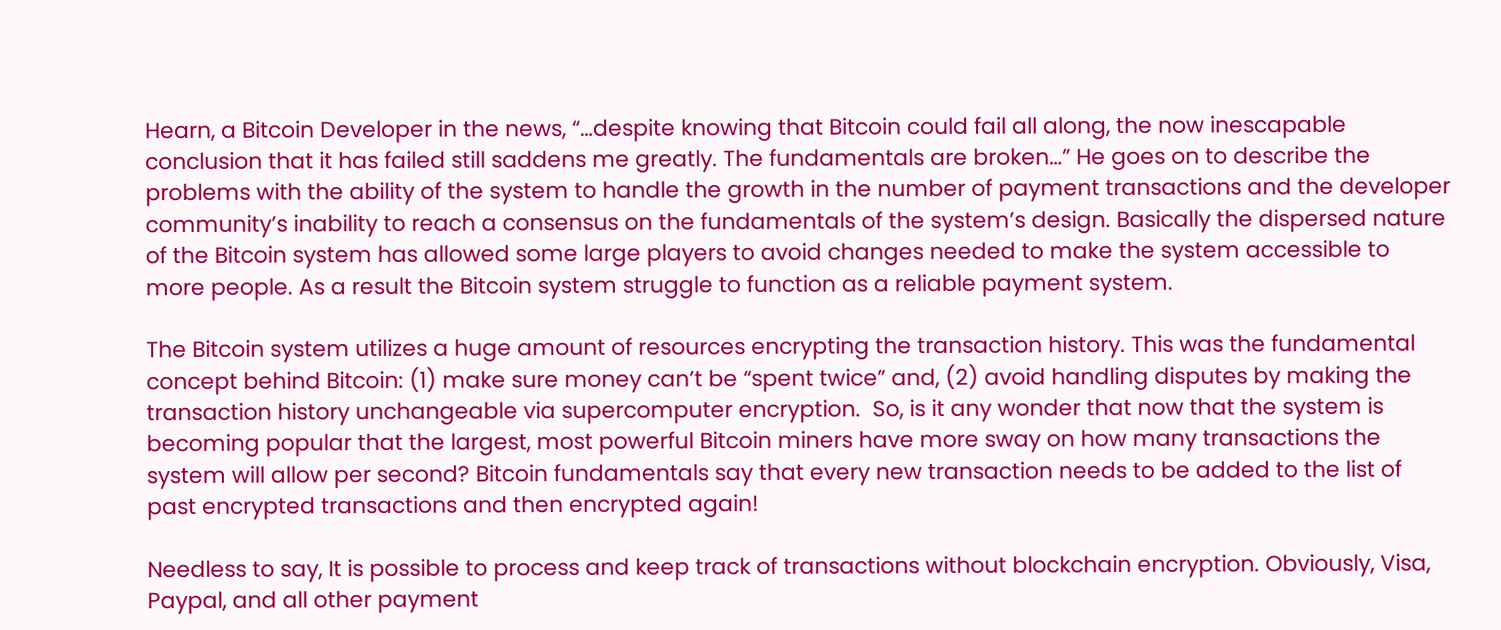Hearn, a Bitcoin Developer in the news, “…despite knowing that Bitcoin could fail all along, the now inescapable conclusion that it has failed still saddens me greatly. The fundamentals are broken…” He goes on to describe the problems with the ability of the system to handle the growth in the number of payment transactions and the developer community’s inability to reach a consensus on the fundamentals of the system’s design. Basically the dispersed nature of the Bitcoin system has allowed some large players to avoid changes needed to make the system accessible to more people. As a result the Bitcoin system struggle to function as a reliable payment system.

The Bitcoin system utilizes a huge amount of resources encrypting the transaction history. This was the fundamental concept behind Bitcoin: (1) make sure money can’t be “spent twice” and, (2) avoid handling disputes by making the transaction history unchangeable via supercomputer encryption.  So, is it any wonder that now that the system is becoming popular that the largest, most powerful Bitcoin miners have more sway on how many transactions the system will allow per second? Bitcoin fundamentals say that every new transaction needs to be added to the list of past encrypted transactions and then encrypted again!

Needless to say, It is possible to process and keep track of transactions without blockchain encryption. Obviously, Visa, Paypal, and all other payment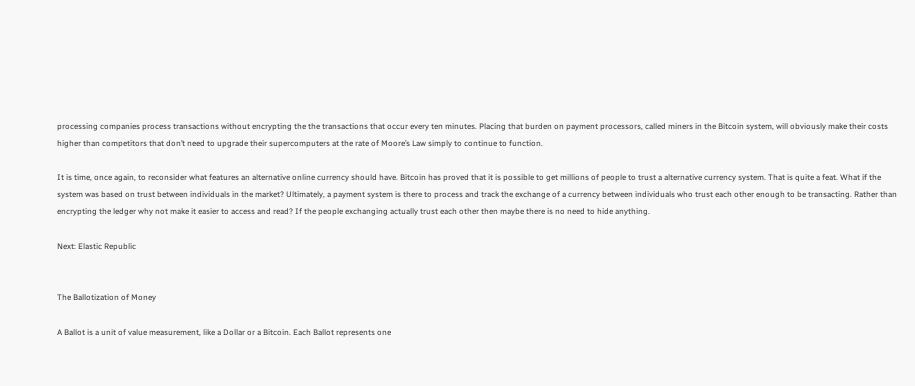processing companies process transactions without encrypting the the transactions that occur every ten minutes. Placing that burden on payment processors, called miners in the Bitcoin system, will obviously make their costs higher than competitors that don’t need to upgrade their supercomputers at the rate of Moore’s Law simply to continue to function.

It is time, once again, to reconsider what features an alternative online currency should have. Bitcoin has proved that it is possible to get millions of people to trust a alternative currency system. That is quite a feat. What if the system was based on trust between individuals in the market? Ultimately, a payment system is there to process and track the exchange of a currency between individuals who trust each other enough to be transacting. Rather than encrypting the ledger why not make it easier to access and read? If the people exchanging actually trust each other then maybe there is no need to hide anything.

Next: Elastic Republic


The Ballotization of Money

A Ballot is a unit of value measurement, like a Dollar or a Bitcoin. Each Ballot represents one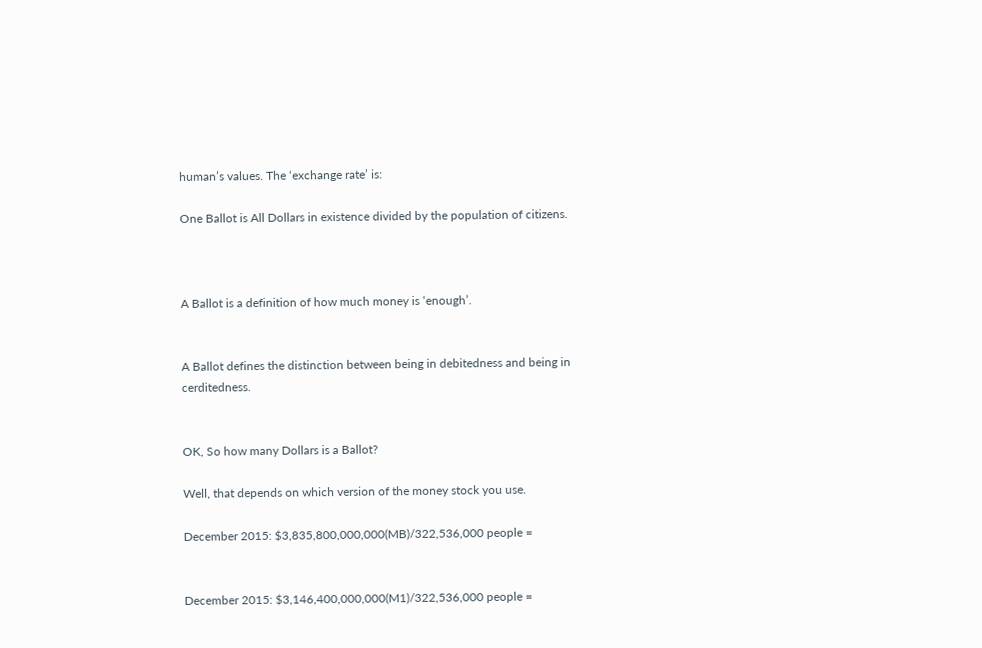human’s values. The ‘exchange rate’ is:

One Ballot is All Dollars in existence divided by the population of citizens.



A Ballot is a definition of how much money is ‘enough’.


A Ballot defines the distinction between being in debitedness and being in cerditedness.


OK, So how many Dollars is a Ballot?

Well, that depends on which version of the money stock you use.

December 2015: $3,835,800,000,000(MB)/322,536,000 people =


December 2015: $3,146,400,000,000(M1)/322,536,000 people =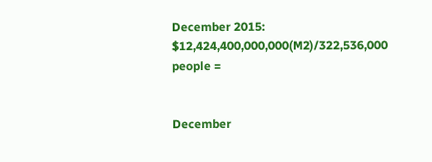December 2015: $12,424,400,000,000(M2)/322,536,000 people =


December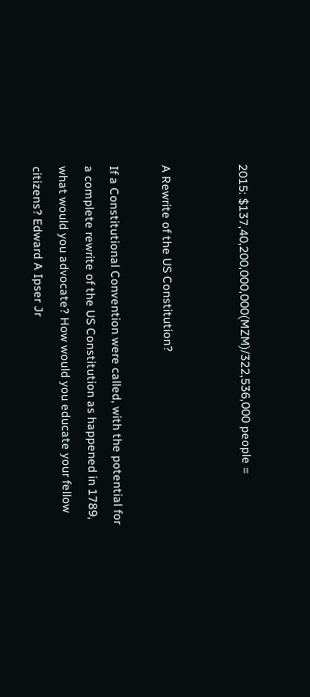2015: $137,40,200,000,000(MZM)/322,536,000 people =


A Rewrite of the US Constitution?

If a Constitutional Convention were called, with the potential for a complete rewrite of the US Constitution as happened in 1789, what would you advocate? How would you educate your fellow citizens? Edward A Ipser Jr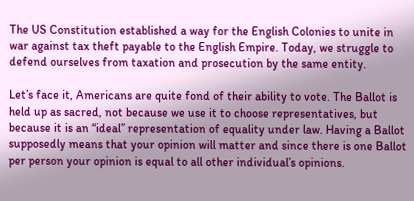The US Constitution established a way for the English Colonies to unite in war against tax theft payable to the English Empire. Today, we struggle to defend ourselves from taxation and prosecution by the same entity.

Let’s face it, Americans are quite fond of their ability to vote. The Ballot is held up as sacred, not because we use it to choose representatives, but because it is an “ideal” representation of equality under law. Having a Ballot supposedly means that your opinion will matter and since there is one Ballot per person your opinion is equal to all other individual’s opinions.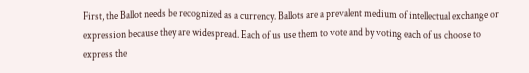First, the Ballot needs be recognized as a currency. Ballots are a prevalent medium of intellectual exchange or expression because they are widespread. Each of us use them to vote and by voting each of us choose to express the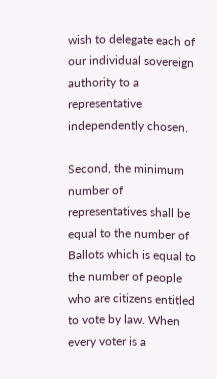wish to delegate each of our individual sovereign authority to a representative independently chosen.

Second, the minimum number of representatives shall be equal to the number of Ballots which is equal to the number of people who are citizens entitled to vote by law. When every voter is a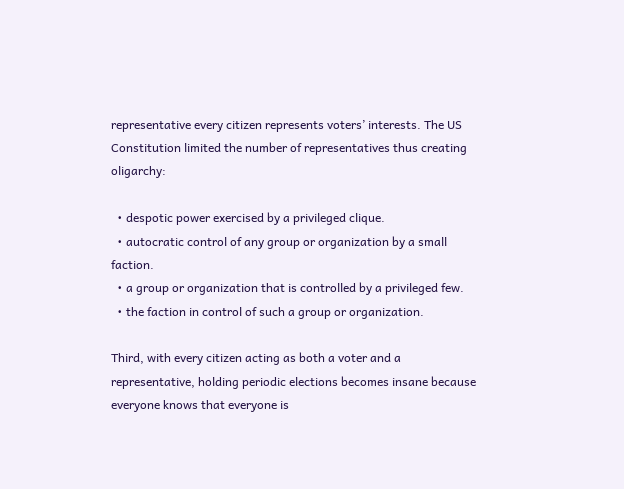representative every citizen represents voters’ interests. The US Constitution limited the number of representatives thus creating oligarchy:

  • despotic power exercised by a privileged clique.
  • autocratic control of any group or organization by a small faction.
  • a group or organization that is controlled by a privileged few.
  • the faction in control of such a group or organization.

Third, with every citizen acting as both a voter and a representative, holding periodic elections becomes insane because everyone knows that everyone is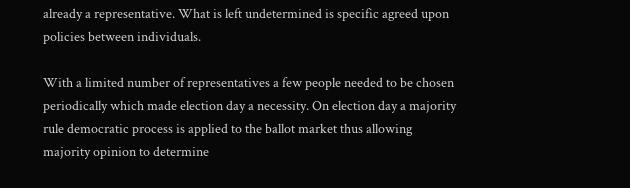already a representative. What is left undetermined is specific agreed upon policies between individuals.

With a limited number of representatives a few people needed to be chosen periodically which made election day a necessity. On election day a majority rule democratic process is applied to the ballot market thus allowing majority opinion to determine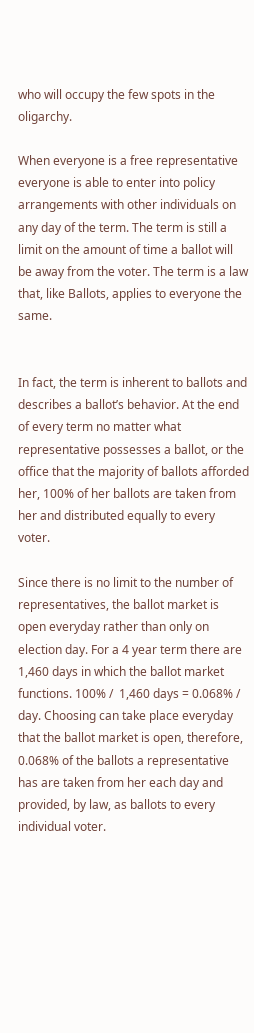who will occupy the few spots in the oligarchy.

When everyone is a free representative everyone is able to enter into policy arrangements with other individuals on any day of the term. The term is still a limit on the amount of time a ballot will be away from the voter. The term is a law that, like Ballots, applies to everyone the same.


In fact, the term is inherent to ballots and describes a ballot’s behavior. At the end of every term no matter what representative possesses a ballot, or the office that the majority of ballots afforded her, 100% of her ballots are taken from her and distributed equally to every voter.

Since there is no limit to the number of representatives, the ballot market is open everyday rather than only on election day. For a 4 year term there are 1,460 days in which the ballot market functions. 100% /  1,460 days = 0.068% / day. Choosing can take place everyday that the ballot market is open, therefore, 0.068% of the ballots a representative has are taken from her each day and provided, by law, as ballots to every individual voter.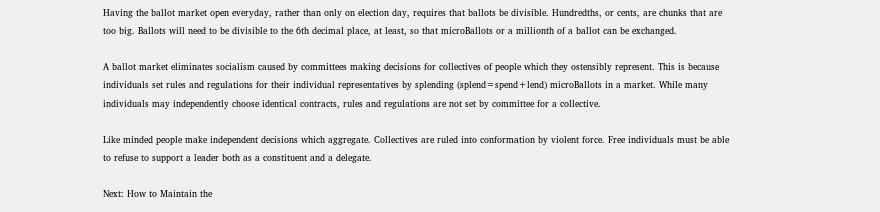Having the ballot market open everyday, rather than only on election day, requires that ballots be divisible. Hundredths, or cents, are chunks that are too big. Ballots will need to be divisible to the 6th decimal place, at least, so that microBallots or a millionth of a ballot can be exchanged.

A ballot market eliminates socialism caused by committees making decisions for collectives of people which they ostensibly represent. This is because individuals set rules and regulations for their individual representatives by splending (splend=spend+lend) microBallots in a market. While many individuals may independently choose identical contracts, rules and regulations are not set by committee for a collective.

Like minded people make independent decisions which aggregate. Collectives are ruled into conformation by violent force. Free individuals must be able to refuse to support a leader both as a constituent and a delegate.

Next: How to Maintain the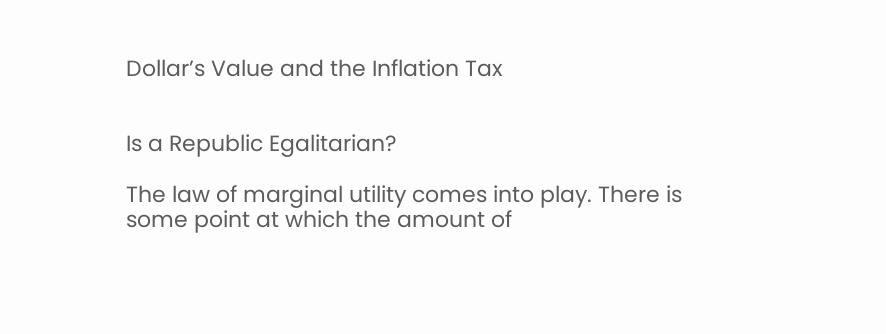Dollar’s Value and the Inflation Tax


Is a Republic Egalitarian?

The law of marginal utility comes into play. There is some point at which the amount of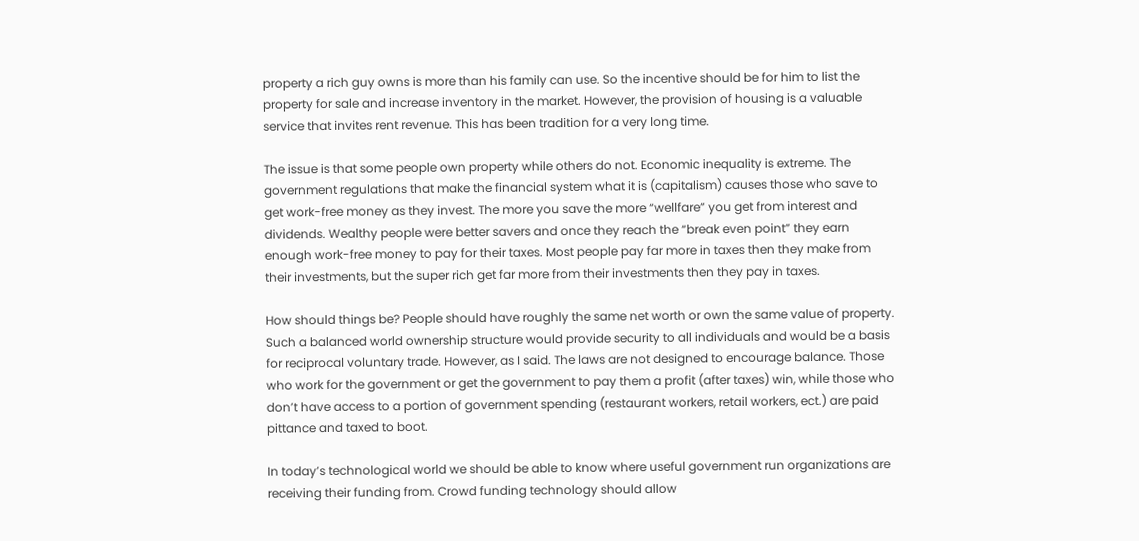property a rich guy owns is more than his family can use. So the incentive should be for him to list the property for sale and increase inventory in the market. However, the provision of housing is a valuable service that invites rent revenue. This has been tradition for a very long time.

The issue is that some people own property while others do not. Economic inequality is extreme. The government regulations that make the financial system what it is (capitalism) causes those who save to get work-free money as they invest. The more you save the more “wellfare” you get from interest and dividends. Wealthy people were better savers and once they reach the “break even point” they earn enough work-free money to pay for their taxes. Most people pay far more in taxes then they make from their investments, but the super rich get far more from their investments then they pay in taxes.

How should things be? People should have roughly the same net worth or own the same value of property. Such a balanced world ownership structure would provide security to all individuals and would be a basis for reciprocal voluntary trade. However, as I said. The laws are not designed to encourage balance. Those who work for the government or get the government to pay them a profit (after taxes) win, while those who don’t have access to a portion of government spending (restaurant workers, retail workers, ect.) are paid pittance and taxed to boot.

In today’s technological world we should be able to know where useful government run organizations are receiving their funding from. Crowd funding technology should allow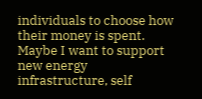individuals to choose how their money is spent. Maybe I want to support new energy infrastructure, self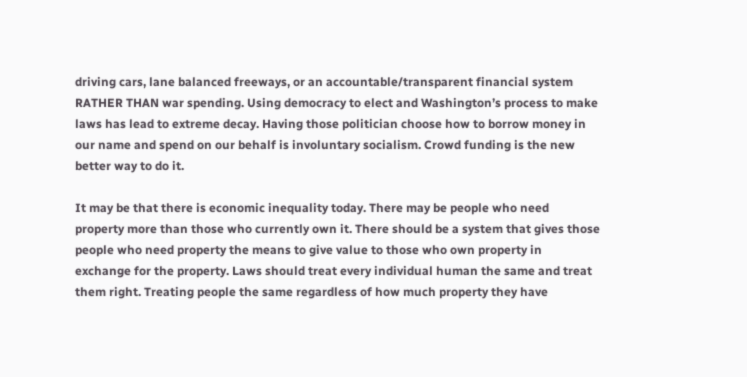driving cars, lane balanced freeways, or an accountable/transparent financial system RATHER THAN war spending. Using democracy to elect and Washington’s process to make laws has lead to extreme decay. Having those politician choose how to borrow money in our name and spend on our behalf is involuntary socialism. Crowd funding is the new better way to do it.

It may be that there is economic inequality today. There may be people who need property more than those who currently own it. There should be a system that gives those people who need property the means to give value to those who own property in exchange for the property. Laws should treat every individual human the same and treat them right. Treating people the same regardless of how much property they have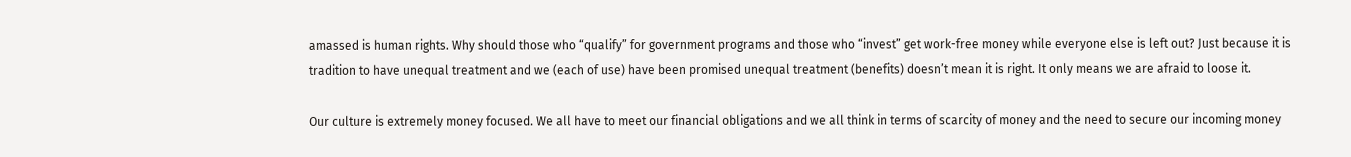amassed is human rights. Why should those who “qualify” for government programs and those who “invest” get work-free money while everyone else is left out? Just because it is tradition to have unequal treatment and we (each of use) have been promised unequal treatment (benefits) doesn’t mean it is right. It only means we are afraid to loose it.

Our culture is extremely money focused. We all have to meet our financial obligations and we all think in terms of scarcity of money and the need to secure our incoming money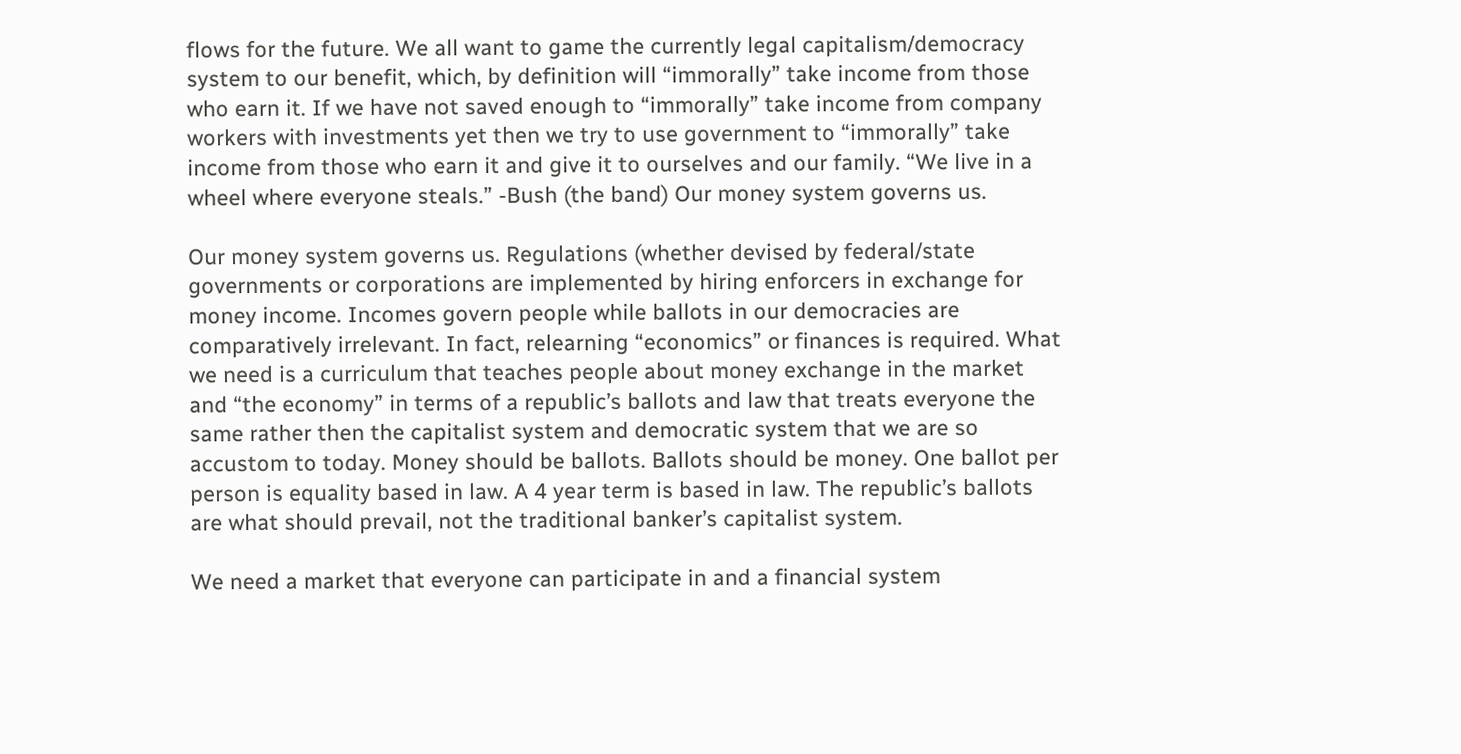flows for the future. We all want to game the currently legal capitalism/democracy system to our benefit, which, by definition will “immorally” take income from those who earn it. If we have not saved enough to “immorally” take income from company workers with investments yet then we try to use government to “immorally” take income from those who earn it and give it to ourselves and our family. “We live in a wheel where everyone steals.” -Bush (the band) Our money system governs us.

Our money system governs us. Regulations (whether devised by federal/state governments or corporations are implemented by hiring enforcers in exchange for money income. Incomes govern people while ballots in our democracies are comparatively irrelevant. In fact, relearning “economics” or finances is required. What we need is a curriculum that teaches people about money exchange in the market and “the economy” in terms of a republic’s ballots and law that treats everyone the same rather then the capitalist system and democratic system that we are so accustom to today. Money should be ballots. Ballots should be money. One ballot per person is equality based in law. A 4 year term is based in law. The republic’s ballots are what should prevail, not the traditional banker’s capitalist system.

We need a market that everyone can participate in and a financial system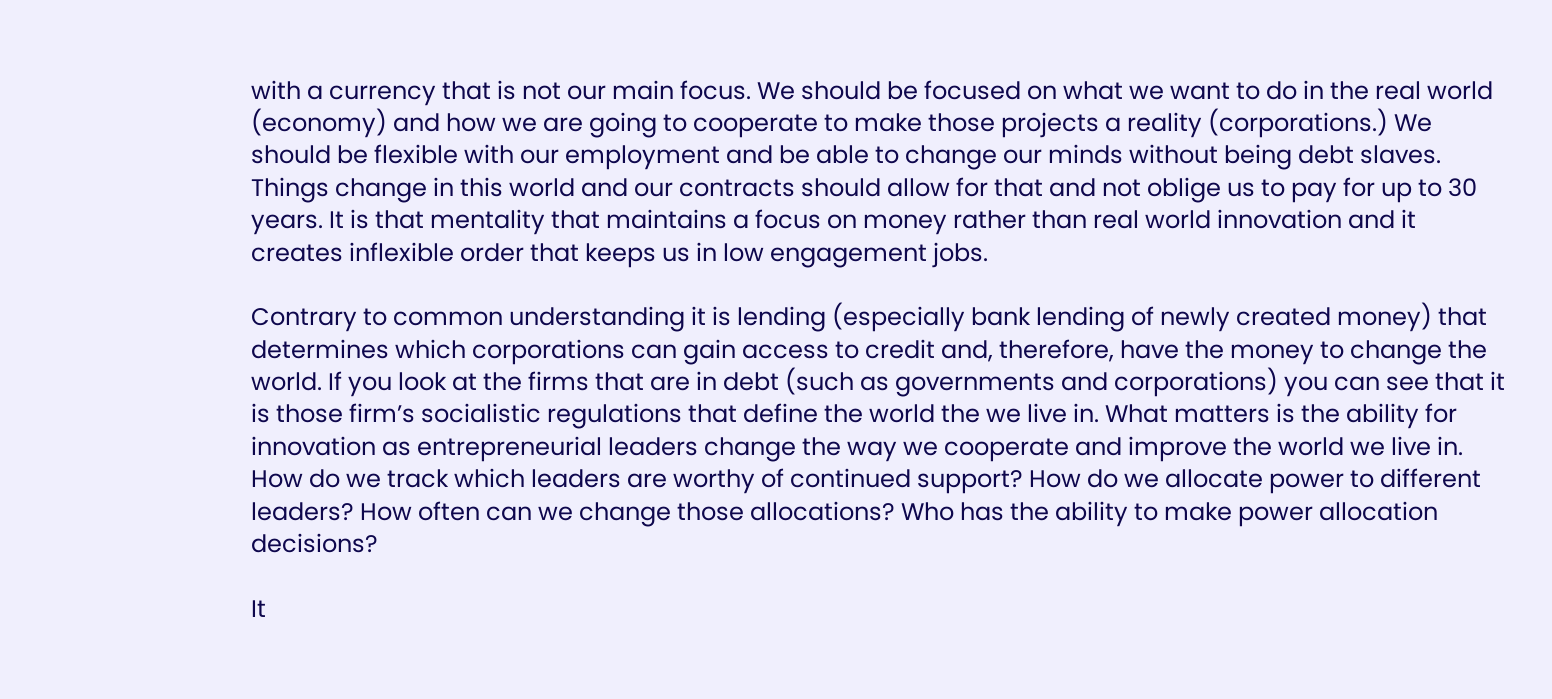with a currency that is not our main focus. We should be focused on what we want to do in the real world (economy) and how we are going to cooperate to make those projects a reality (corporations.) We should be flexible with our employment and be able to change our minds without being debt slaves. Things change in this world and our contracts should allow for that and not oblige us to pay for up to 30 years. It is that mentality that maintains a focus on money rather than real world innovation and it creates inflexible order that keeps us in low engagement jobs.

Contrary to common understanding it is lending (especially bank lending of newly created money) that determines which corporations can gain access to credit and, therefore, have the money to change the world. If you look at the firms that are in debt (such as governments and corporations) you can see that it is those firm’s socialistic regulations that define the world the we live in. What matters is the ability for innovation as entrepreneurial leaders change the way we cooperate and improve the world we live in. How do we track which leaders are worthy of continued support? How do we allocate power to different leaders? How often can we change those allocations? Who has the ability to make power allocation decisions?

It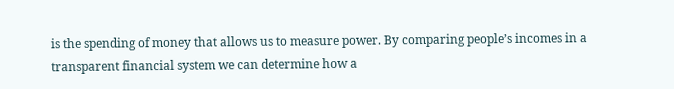is the spending of money that allows us to measure power. By comparing people’s incomes in a transparent financial system we can determine how a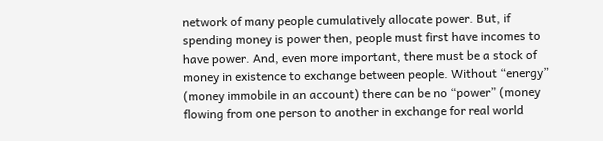network of many people cumulatively allocate power. But, if spending money is power then, people must first have incomes to have power. And, even more important, there must be a stock of money in existence to exchange between people. Without “energy” (money immobile in an account) there can be no “power” (money flowing from one person to another in exchange for real world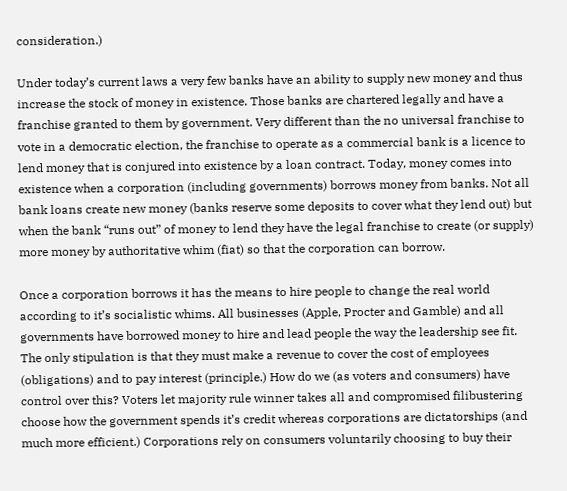consideration.)

Under today’s current laws a very few banks have an ability to supply new money and thus increase the stock of money in existence. Those banks are chartered legally and have a franchise granted to them by government. Very different than the no universal franchise to vote in a democratic election, the franchise to operate as a commercial bank is a licence to lend money that is conjured into existence by a loan contract. Today, money comes into existence when a corporation (including governments) borrows money from banks. Not all bank loans create new money (banks reserve some deposits to cover what they lend out) but when the bank “runs out” of money to lend they have the legal franchise to create (or supply) more money by authoritative whim (fiat) so that the corporation can borrow.

Once a corporation borrows it has the means to hire people to change the real world according to it’s socialistic whims. All businesses (Apple, Procter and Gamble) and all governments have borrowed money to hire and lead people the way the leadership see fit. The only stipulation is that they must make a revenue to cover the cost of employees (obligations) and to pay interest (principle.) How do we (as voters and consumers) have control over this? Voters let majority rule winner takes all and compromised filibustering choose how the government spends it’s credit whereas corporations are dictatorships (and much more efficient.) Corporations rely on consumers voluntarily choosing to buy their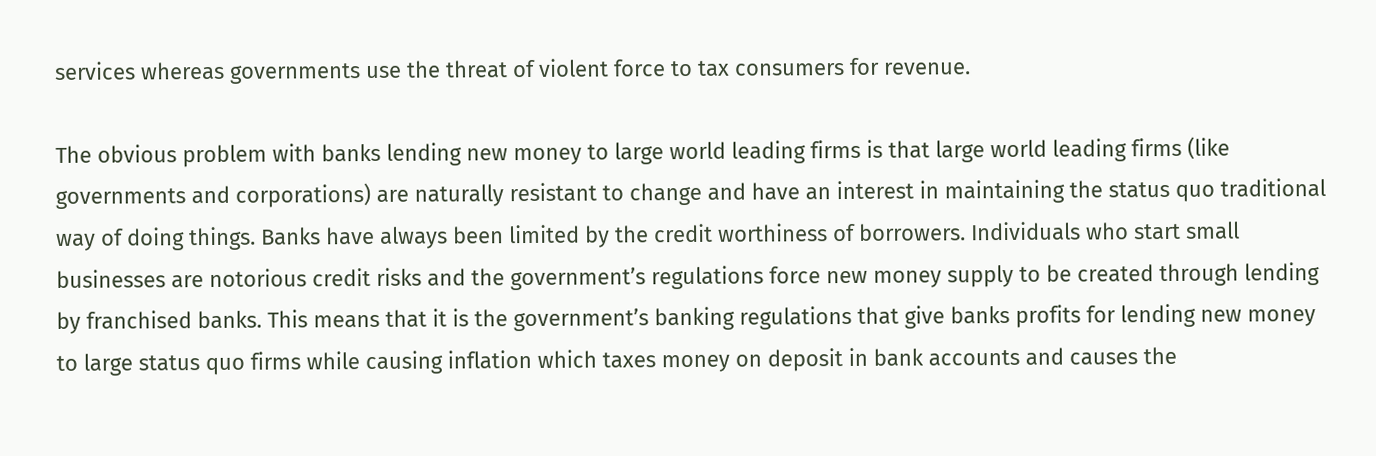services whereas governments use the threat of violent force to tax consumers for revenue.

The obvious problem with banks lending new money to large world leading firms is that large world leading firms (like governments and corporations) are naturally resistant to change and have an interest in maintaining the status quo traditional way of doing things. Banks have always been limited by the credit worthiness of borrowers. Individuals who start small businesses are notorious credit risks and the government’s regulations force new money supply to be created through lending by franchised banks. This means that it is the government’s banking regulations that give banks profits for lending new money to large status quo firms while causing inflation which taxes money on deposit in bank accounts and causes the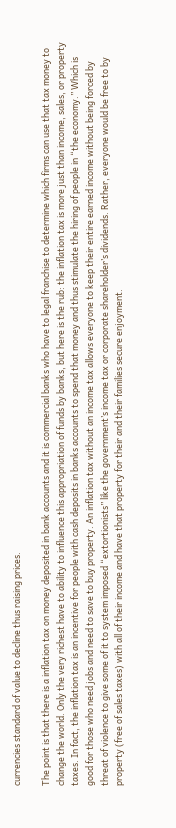currencies standard of value to decline thus raising prices.

The point is that there is a inflation tax on money deposited in bank accounts and it is commercial banks who have to legal franchise to determine which firms can use that tax money to change the world. Only the very richest have to ability to influence this appropriation of funds by banks, but here is the rub: the inflation tax is more just than income, sales, or property taxes. In fact, the inflation tax is an incentive for people with cash deposits in banks accounts to spend that money and thus stimulate the hiring of people in “the economy.” Which is good for those who need jobs and need to save to buy property. An inflation tax without an income tax allows everyone to keep their entire earned income without being forced by threat of violence to give some of it to system imposed “extortionists” like the government’s income tax or corporate shareholder’s dividends. Rather, everyone would be free to by property (free of sales taxes) with all of their income and have that property for their and their families secure enjoyment.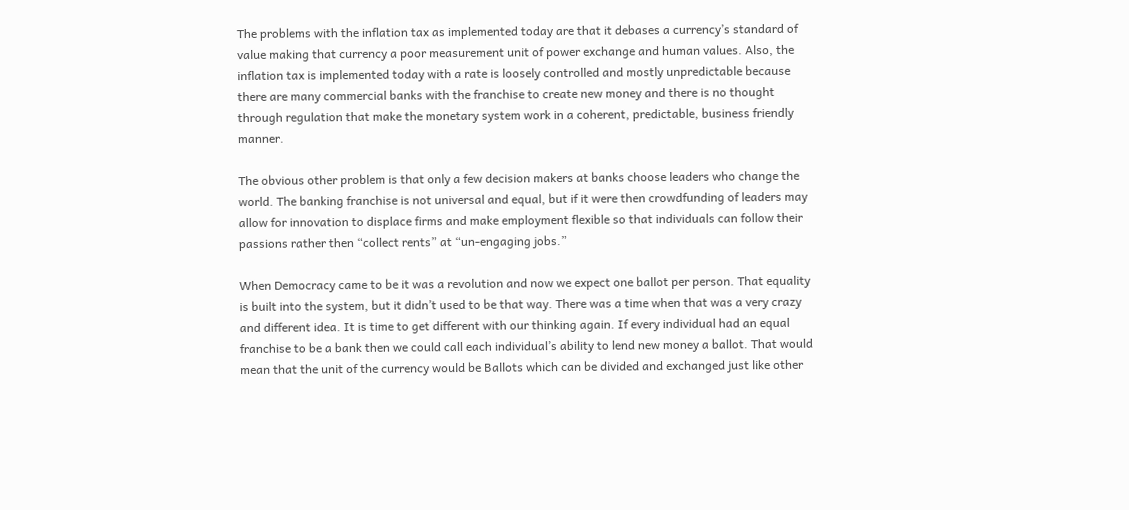The problems with the inflation tax as implemented today are that it debases a currency’s standard of value making that currency a poor measurement unit of power exchange and human values. Also, the inflation tax is implemented today with a rate is loosely controlled and mostly unpredictable because there are many commercial banks with the franchise to create new money and there is no thought through regulation that make the monetary system work in a coherent, predictable, business friendly manner.

The obvious other problem is that only a few decision makers at banks choose leaders who change the world. The banking franchise is not universal and equal, but if it were then crowdfunding of leaders may allow for innovation to displace firms and make employment flexible so that individuals can follow their passions rather then “collect rents” at “un-engaging jobs.”

When Democracy came to be it was a revolution and now we expect one ballot per person. That equality is built into the system, but it didn’t used to be that way. There was a time when that was a very crazy and different idea. It is time to get different with our thinking again. If every individual had an equal franchise to be a bank then we could call each individual’s ability to lend new money a ballot. That would mean that the unit of the currency would be Ballots which can be divided and exchanged just like other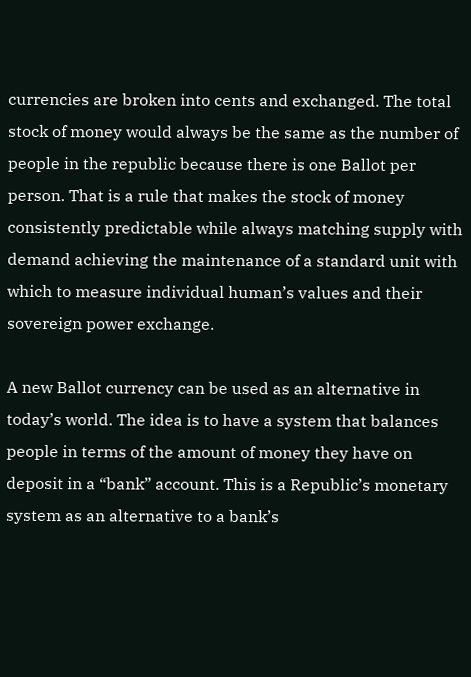currencies are broken into cents and exchanged. The total stock of money would always be the same as the number of people in the republic because there is one Ballot per person. That is a rule that makes the stock of money consistently predictable while always matching supply with demand achieving the maintenance of a standard unit with which to measure individual human’s values and their sovereign power exchange.

A new Ballot currency can be used as an alternative in today’s world. The idea is to have a system that balances people in terms of the amount of money they have on deposit in a “bank” account. This is a Republic’s monetary system as an alternative to a bank’s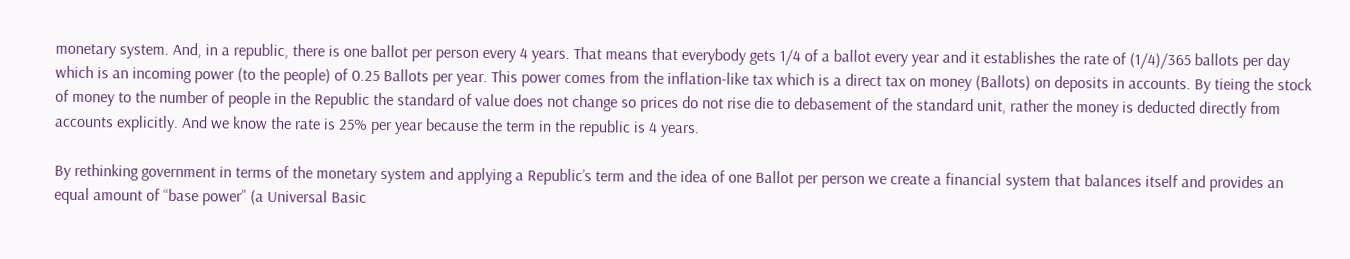monetary system. And, in a republic, there is one ballot per person every 4 years. That means that everybody gets 1/4 of a ballot every year and it establishes the rate of (1/4)/365 ballots per day which is an incoming power (to the people) of 0.25 Ballots per year. This power comes from the inflation-like tax which is a direct tax on money (Ballots) on deposits in accounts. By tieing the stock of money to the number of people in the Republic the standard of value does not change so prices do not rise die to debasement of the standard unit, rather the money is deducted directly from accounts explicitly. And we know the rate is 25% per year because the term in the republic is 4 years.

By rethinking government in terms of the monetary system and applying a Republic’s term and the idea of one Ballot per person we create a financial system that balances itself and provides an equal amount of “base power” (a Universal Basic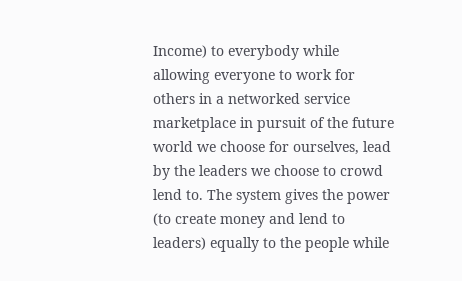Income) to everybody while allowing everyone to work for others in a networked service marketplace in pursuit of the future world we choose for ourselves, lead by the leaders we choose to crowd lend to. The system gives the power (to create money and lend to leaders) equally to the people while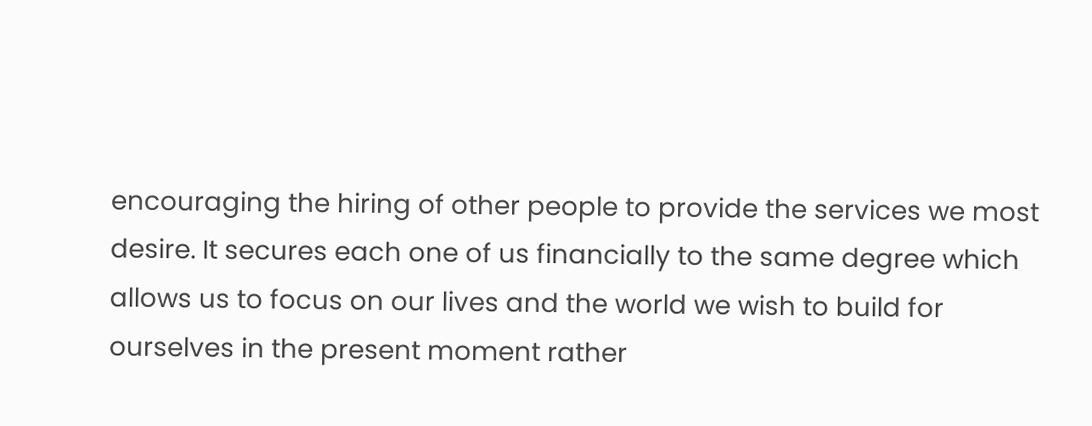encouraging the hiring of other people to provide the services we most desire. It secures each one of us financially to the same degree which allows us to focus on our lives and the world we wish to build for ourselves in the present moment rather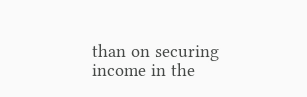than on securing income in the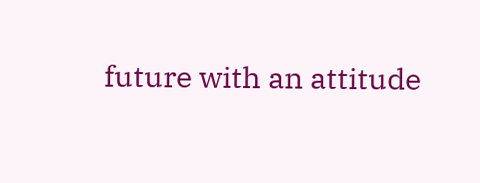future with an attitude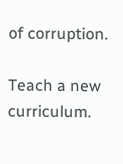of corruption.

Teach a new curriculum.